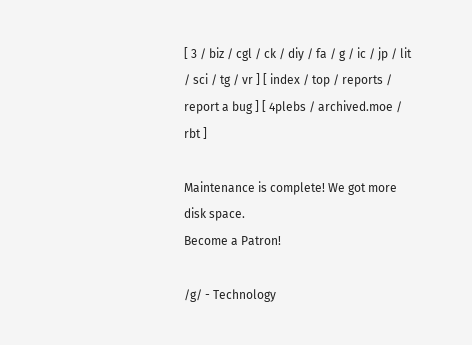[ 3 / biz / cgl / ck / diy / fa / g / ic / jp / lit / sci / tg / vr ] [ index / top / reports / report a bug ] [ 4plebs / archived.moe / rbt ]

Maintenance is complete! We got more disk space.
Become a Patron!

/g/ - Technology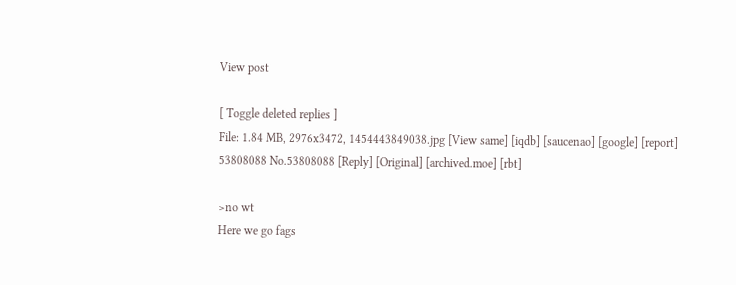View post

[ Toggle deleted replies ]
File: 1.84 MB, 2976x3472, 1454443849038.jpg [View same] [iqdb] [saucenao] [google] [report]
53808088 No.53808088 [Reply] [Original] [archived.moe] [rbt]

>no wt
Here we go fags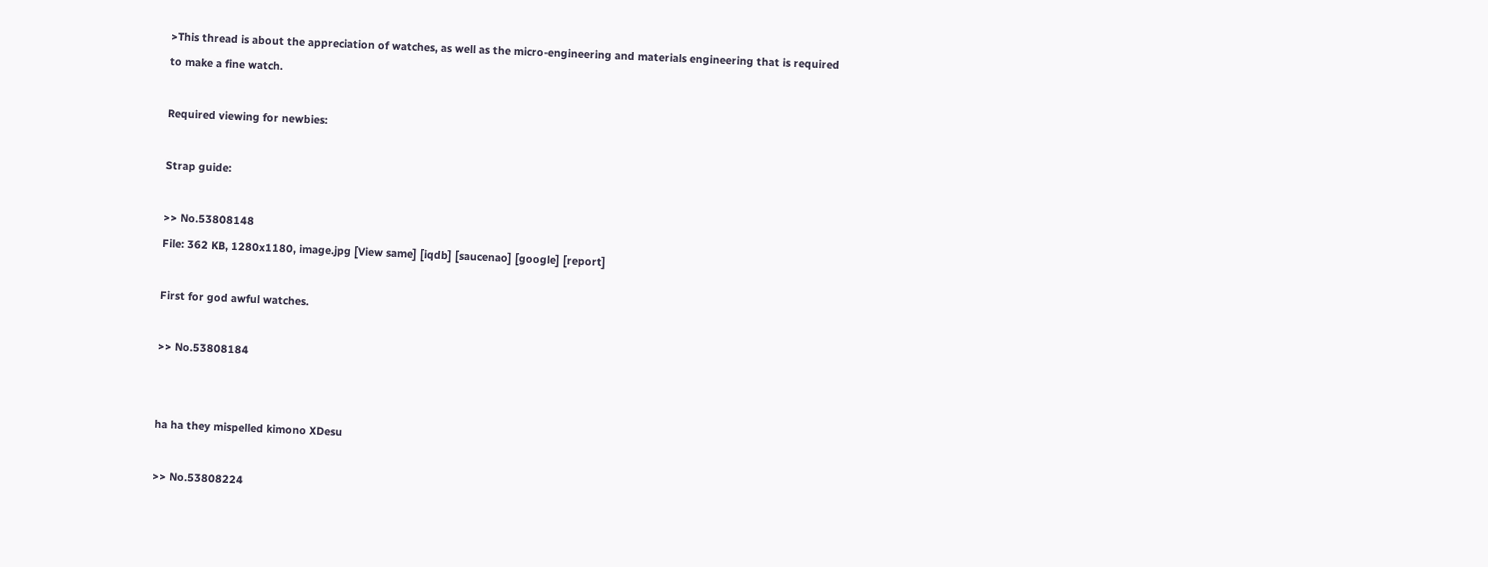>This thread is about the appreciation of watches, as well as the micro-engineering and materials engineering that is required to make a fine watch.

Required viewing for newbies:

Strap guide:

>> No.53808148
File: 362 KB, 1280x1180, image.jpg [View same] [iqdb] [saucenao] [google] [report]

First for god awful watches.

>> No.53808184


ha ha they mispelled kimono XDesu

>> No.53808224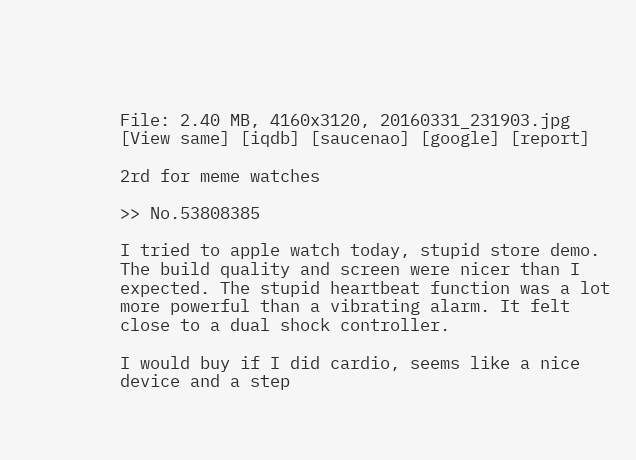File: 2.40 MB, 4160x3120, 20160331_231903.jpg [View same] [iqdb] [saucenao] [google] [report]

2rd for meme watches

>> No.53808385

I tried to apple watch today, stupid store demo. The build quality and screen were nicer than I expected. The stupid heartbeat function was a lot more powerful than a vibrating alarm. It felt close to a dual shock controller.

I would buy if I did cardio, seems like a nice device and a step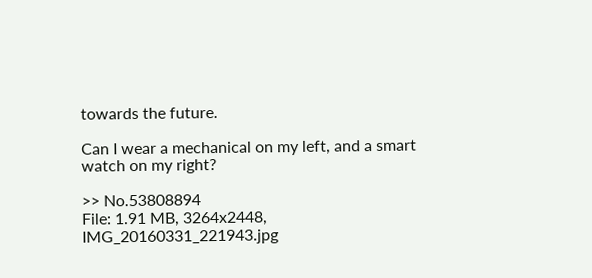towards the future.

Can I wear a mechanical on my left, and a smart watch on my right?

>> No.53808894
File: 1.91 MB, 3264x2448, IMG_20160331_221943.jpg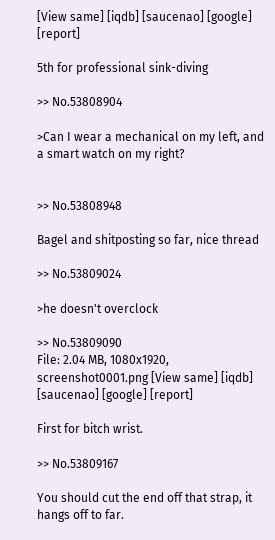[View same] [iqdb] [saucenao] [google] [report]

5th for professional sink-diving

>> No.53808904

>Can I wear a mechanical on my left, and a smart watch on my right?


>> No.53808948

Bagel and shitposting so far, nice thread

>> No.53809024

>he doesn't overclock

>> No.53809090
File: 2.04 MB, 1080x1920, screenshot0001.png [View same] [iqdb] [saucenao] [google] [report]

First for bitch wrist.

>> No.53809167

You should cut the end off that strap, it hangs off to far.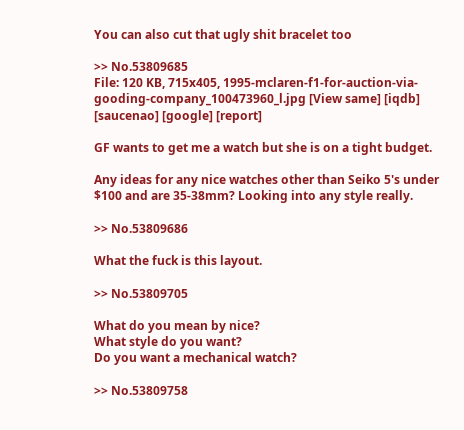You can also cut that ugly shit bracelet too

>> No.53809685
File: 120 KB, 715x405, 1995-mclaren-f1-for-auction-via-gooding-company_100473960_l.jpg [View same] [iqdb] [saucenao] [google] [report]

GF wants to get me a watch but she is on a tight budget.

Any ideas for any nice watches other than Seiko 5's under $100 and are 35-38mm? Looking into any style really.

>> No.53809686

What the fuck is this layout.

>> No.53809705

What do you mean by nice?
What style do you want?
Do you want a mechanical watch?

>> No.53809758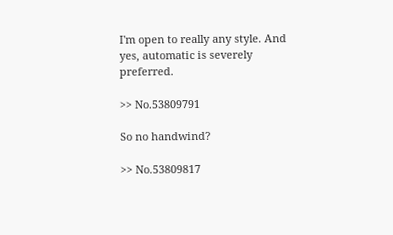I'm open to really any style. And yes, automatic is severely preferred.

>> No.53809791

So no handwind?

>> No.53809817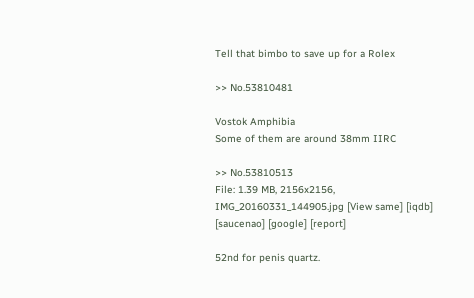Tell that bimbo to save up for a Rolex

>> No.53810481

Vostok Amphibia
Some of them are around 38mm IIRC

>> No.53810513
File: 1.39 MB, 2156x2156, IMG_20160331_144905.jpg [View same] [iqdb] [saucenao] [google] [report]

52nd for penis quartz.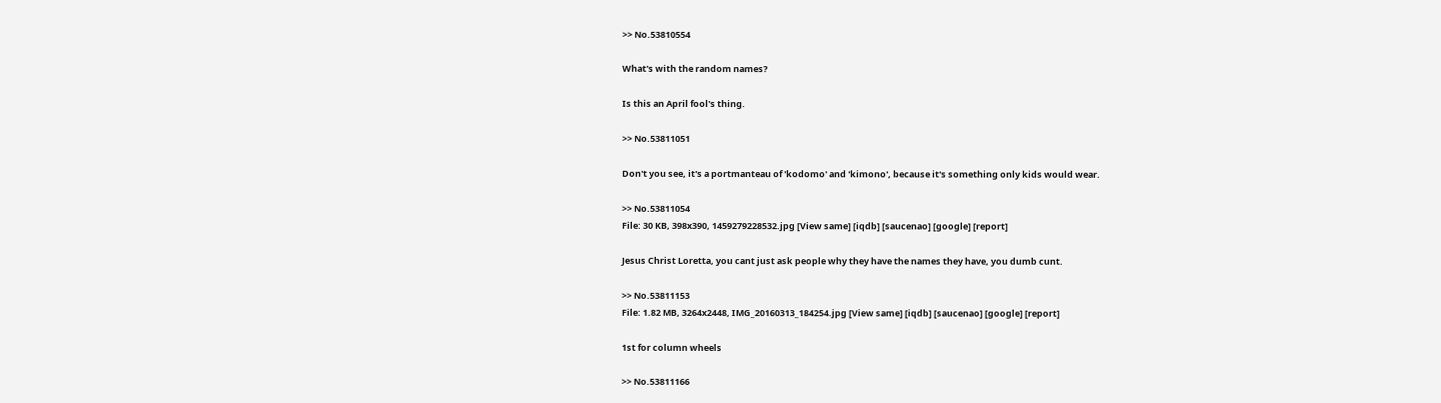>> No.53810554

What's with the random names?

Is this an April fool's thing.

>> No.53811051

Don't you see, it's a portmanteau of 'kodomo' and 'kimono', because it's something only kids would wear.

>> No.53811054
File: 30 KB, 398x390, 1459279228532.jpg [View same] [iqdb] [saucenao] [google] [report]

Jesus Christ Loretta, you cant just ask people why they have the names they have, you dumb cunt.

>> No.53811153
File: 1.82 MB, 3264x2448, IMG_20160313_184254.jpg [View same] [iqdb] [saucenao] [google] [report]

1st for column wheels

>> No.53811166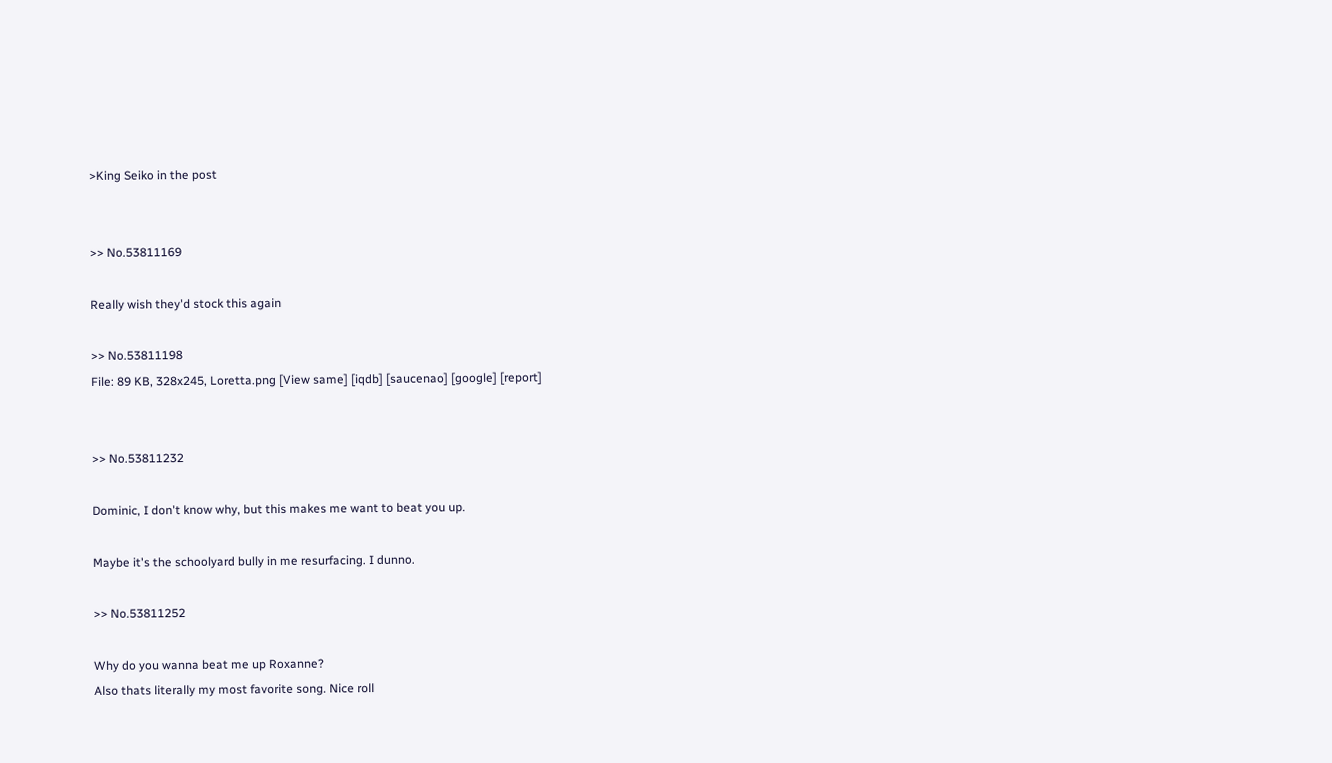>King Seiko in the post


>> No.53811169

Really wish they'd stock this again

>> No.53811198
File: 89 KB, 328x245, Loretta.png [View same] [iqdb] [saucenao] [google] [report]


>> No.53811232

Dominic, I don't know why, but this makes me want to beat you up.

Maybe it's the schoolyard bully in me resurfacing. I dunno.

>> No.53811252

Why do you wanna beat me up Roxanne?
Also thats literally my most favorite song. Nice roll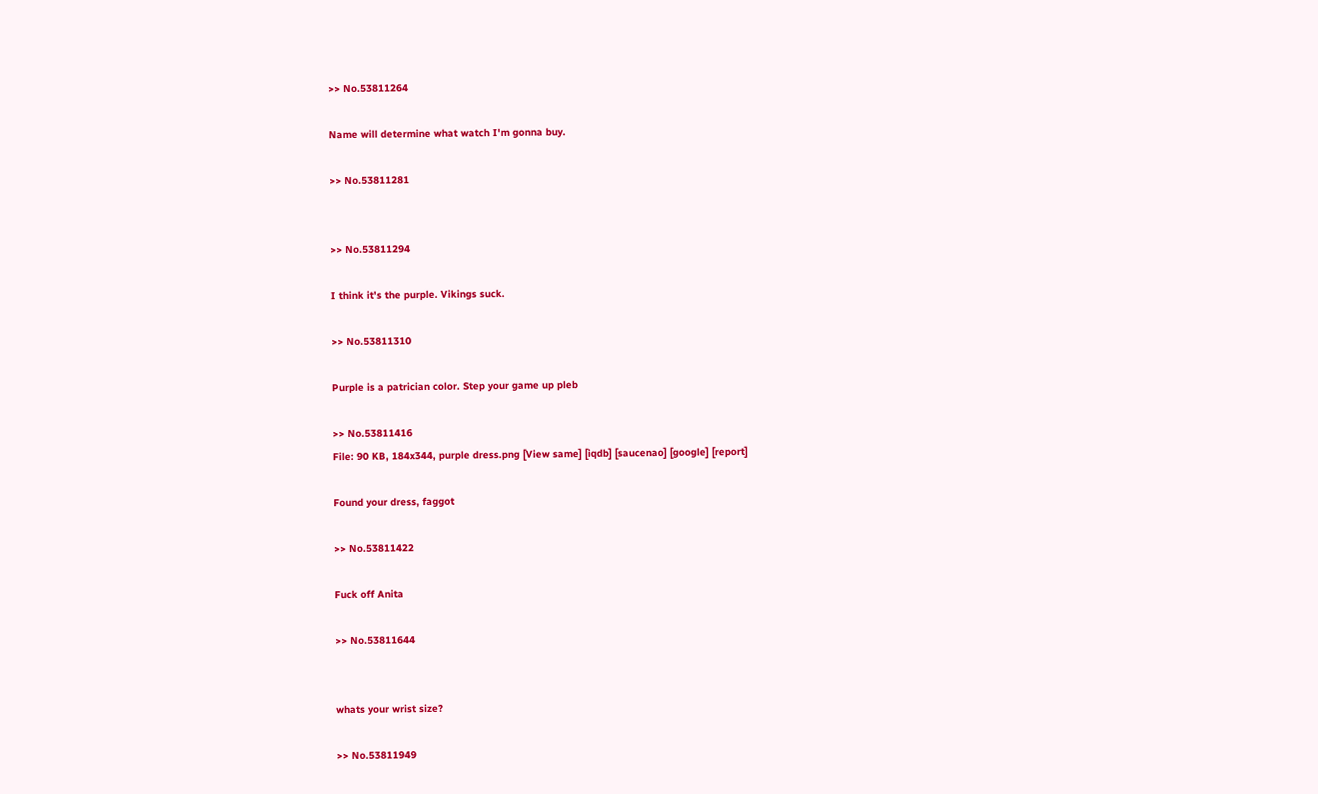>> No.53811264

Name will determine what watch I'm gonna buy.

>> No.53811281


>> No.53811294

I think it's the purple. Vikings suck.

>> No.53811310

Purple is a patrician color. Step your game up pleb

>> No.53811416
File: 90 KB, 184x344, purple dress.png [View same] [iqdb] [saucenao] [google] [report]

Found your dress, faggot

>> No.53811422

Fuck off Anita

>> No.53811644


whats your wrist size?

>> No.53811949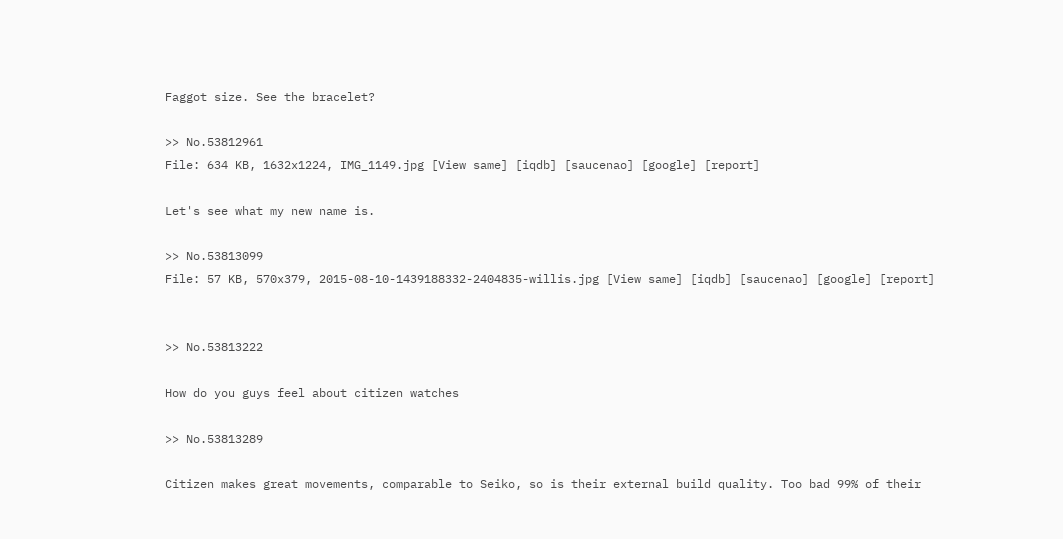Faggot size. See the bracelet?

>> No.53812961
File: 634 KB, 1632x1224, IMG_1149.jpg [View same] [iqdb] [saucenao] [google] [report]

Let's see what my new name is.

>> No.53813099
File: 57 KB, 570x379, 2015-08-10-1439188332-2404835-willis.jpg [View same] [iqdb] [saucenao] [google] [report]


>> No.53813222

How do you guys feel about citizen watches

>> No.53813289

Citizen makes great movements, comparable to Seiko, so is their external build quality. Too bad 99% of their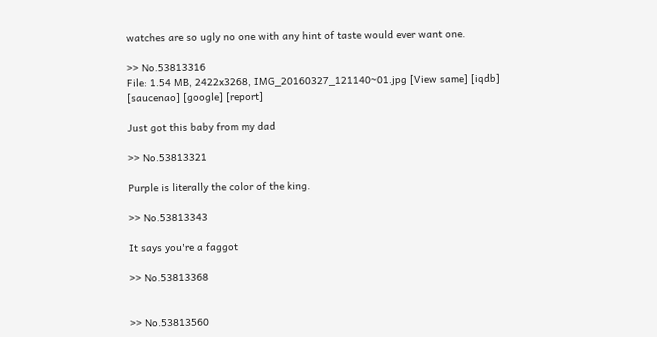watches are so ugly no one with any hint of taste would ever want one.

>> No.53813316
File: 1.54 MB, 2422x3268, IMG_20160327_121140~01.jpg [View same] [iqdb] [saucenao] [google] [report]

Just got this baby from my dad

>> No.53813321

Purple is literally the color of the king.

>> No.53813343

It says you're a faggot

>> No.53813368


>> No.53813560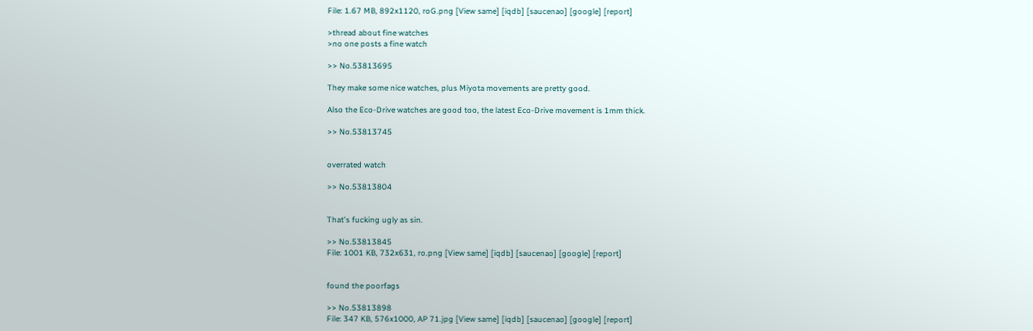File: 1.67 MB, 892x1120, roG.png [View same] [iqdb] [saucenao] [google] [report]

>thread about fine watches
>no one posts a fine watch

>> No.53813695

They make some nice watches, plus Miyota movements are pretty good.

Also the Eco-Drive watches are good too, the latest Eco-Drive movement is 1mm thick.

>> No.53813745


overrated watch

>> No.53813804


That's fucking ugly as sin.

>> No.53813845
File: 1001 KB, 732x631, ro.png [View same] [iqdb] [saucenao] [google] [report]


found the poorfags

>> No.53813898
File: 347 KB, 576x1000, AP 71.jpg [View same] [iqdb] [saucenao] [google] [report]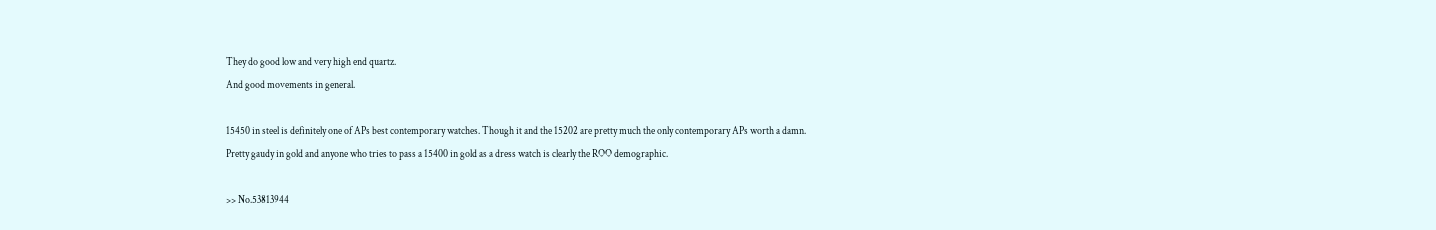They do good low and very high end quartz.
And good movements in general.

15450 in steel is definitely one of APs best contemporary watches. Though it and the 15202 are pretty much the only contemporary APs worth a damn.
Pretty gaudy in gold and anyone who tries to pass a 15400 in gold as a dress watch is clearly the ROO demographic.

>> No.53813944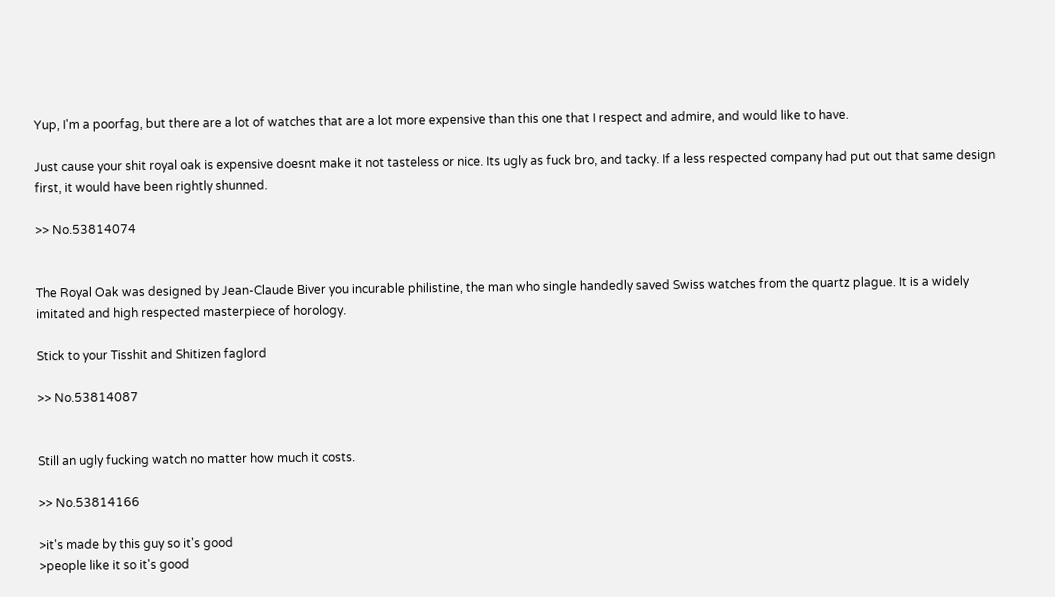Yup, I'm a poorfag, but there are a lot of watches that are a lot more expensive than this one that I respect and admire, and would like to have.

Just cause your shit royal oak is expensive doesnt make it not tasteless or nice. Its ugly as fuck bro, and tacky. If a less respected company had put out that same design first, it would have been rightly shunned.

>> No.53814074


The Royal Oak was designed by Jean-Claude Biver you incurable philistine, the man who single handedly saved Swiss watches from the quartz plague. It is a widely imitated and high respected masterpiece of horology.

Stick to your Tisshit and Shitizen faglord

>> No.53814087


Still an ugly fucking watch no matter how much it costs.

>> No.53814166

>it's made by this guy so it's good
>people like it so it's good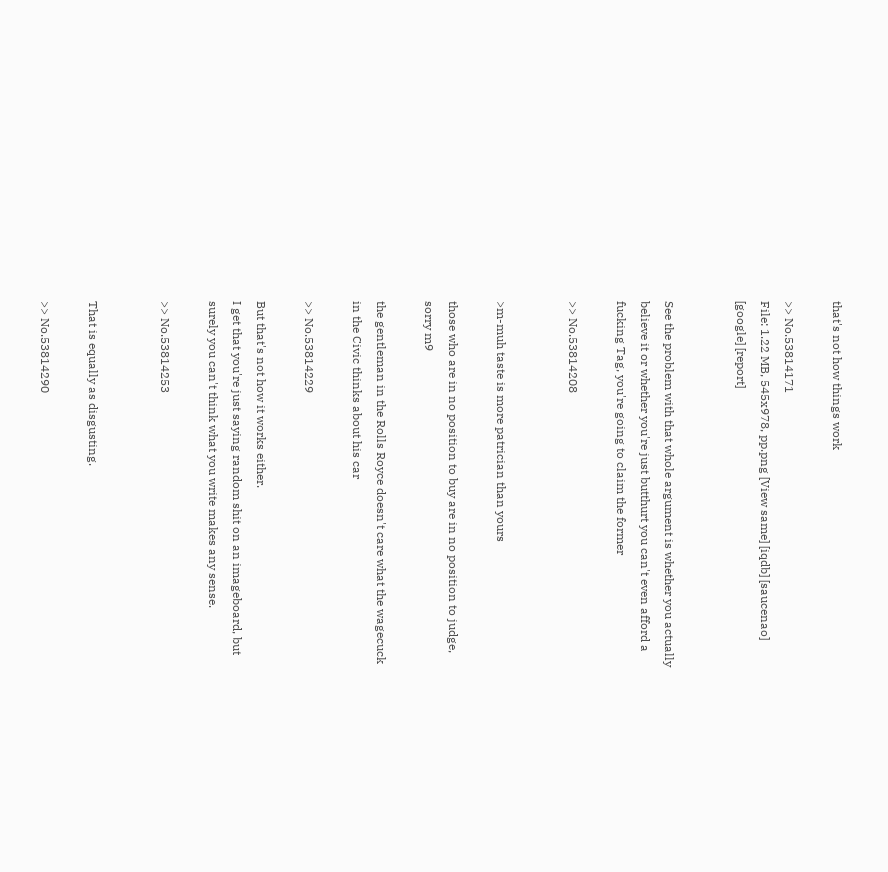that's not how things work

>> No.53814171
File: 1.22 MB, 545x978, pp.png [View same] [iqdb] [saucenao] [google] [report]


See the problem with that whole argument is whether you actually believe it or whether you're just butthurt you can't even afford a fucking Tag, you're going to claim the former

>> No.53814208


>m-muh taste is more patrician than yours

those who are in no position to buy are in no position to judge, sorry m9

the gentleman in the Rolls Royce doesn't care what the wagecuck in the Civic thinks about his car

>> No.53814229

But that's not how it works either.
I get that you're just saying random shit on an imageboard, but surely you can't think what you write makes any sense.

>> No.53814253


That is equally as disgusting.

>> No.53814290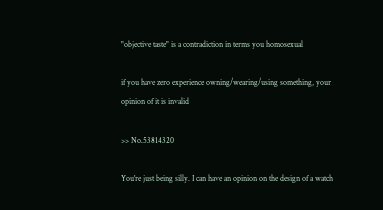"objective taste" is a contradiction in terms you homosexual

if you have zero experience owning/wearing/using something, your opinion of it is invalid

>> No.53814320

You're just being silly. I can have an opinion on the design of a watch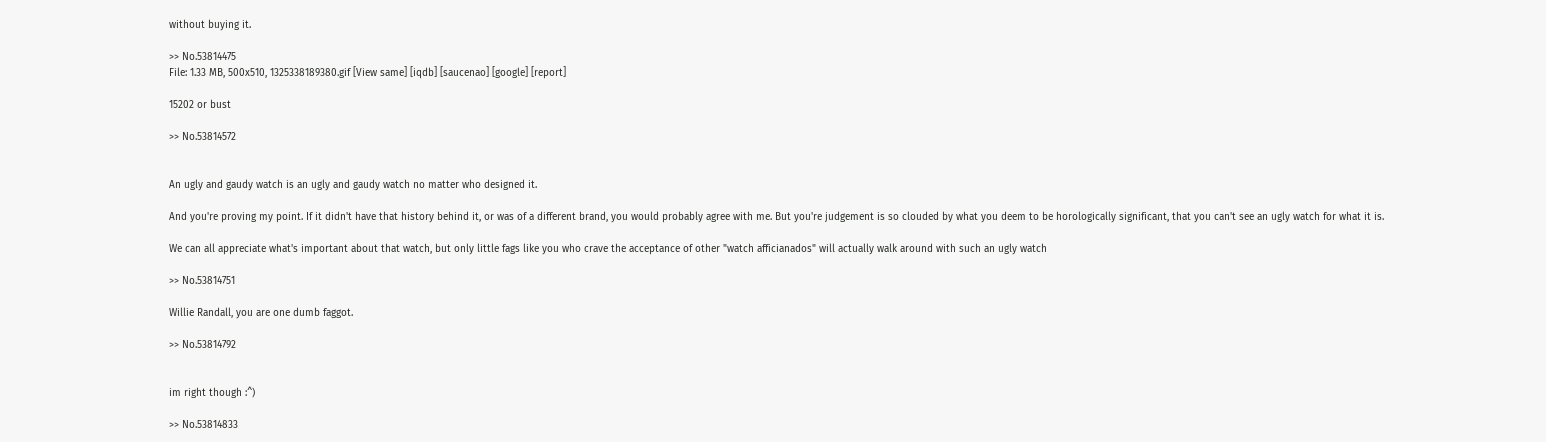without buying it.

>> No.53814475
File: 1.33 MB, 500x510, 1325338189380.gif [View same] [iqdb] [saucenao] [google] [report]

15202 or bust

>> No.53814572


An ugly and gaudy watch is an ugly and gaudy watch no matter who designed it.

And you're proving my point. If it didn't have that history behind it, or was of a different brand, you would probably agree with me. But you're judgement is so clouded by what you deem to be horologically significant, that you can't see an ugly watch for what it is.

We can all appreciate what's important about that watch, but only little fags like you who crave the acceptance of other "watch afficianados" will actually walk around with such an ugly watch

>> No.53814751

Willie Randall, you are one dumb faggot.

>> No.53814792


im right though :^)

>> No.53814833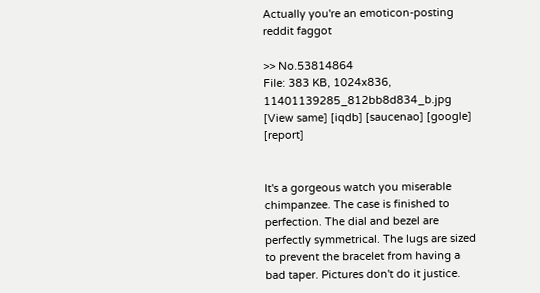Actually you're an emoticon-posting reddit faggot

>> No.53814864
File: 383 KB, 1024x836, 11401139285_812bb8d834_b.jpg [View same] [iqdb] [saucenao] [google] [report]


It's a gorgeous watch you miserable chimpanzee. The case is finished to perfection. The dial and bezel are perfectly symmetrical. The lugs are sized to prevent the bracelet from having a bad taper. Pictures don't do it justice.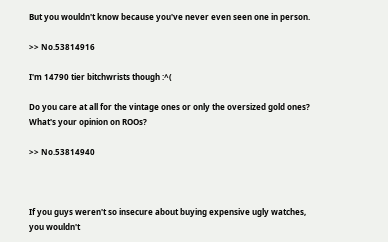But you wouldn't know because you've never even seen one in person.

>> No.53814916

I'm 14790 tier bitchwrists though :^(

Do you care at all for the vintage ones or only the oversized gold ones? What's your opinion on ROOs?

>> No.53814940



If you guys weren't so insecure about buying expensive ugly watches, you wouldn't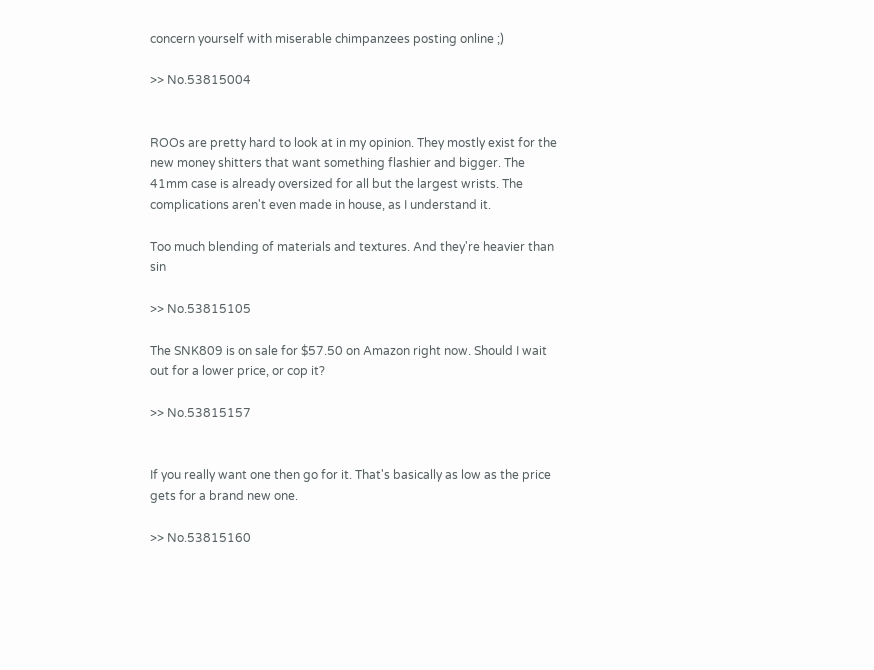concern yourself with miserable chimpanzees posting online ;)

>> No.53815004


ROOs are pretty hard to look at in my opinion. They mostly exist for the new money shitters that want something flashier and bigger. The 41mm case is already oversized for all but the largest wrists. The complications aren't even made in house, as I understand it.

Too much blending of materials and textures. And they're heavier than sin

>> No.53815105

The SNK809 is on sale for $57.50 on Amazon right now. Should I wait out for a lower price, or cop it?

>> No.53815157


If you really want one then go for it. That's basically as low as the price gets for a brand new one.

>> No.53815160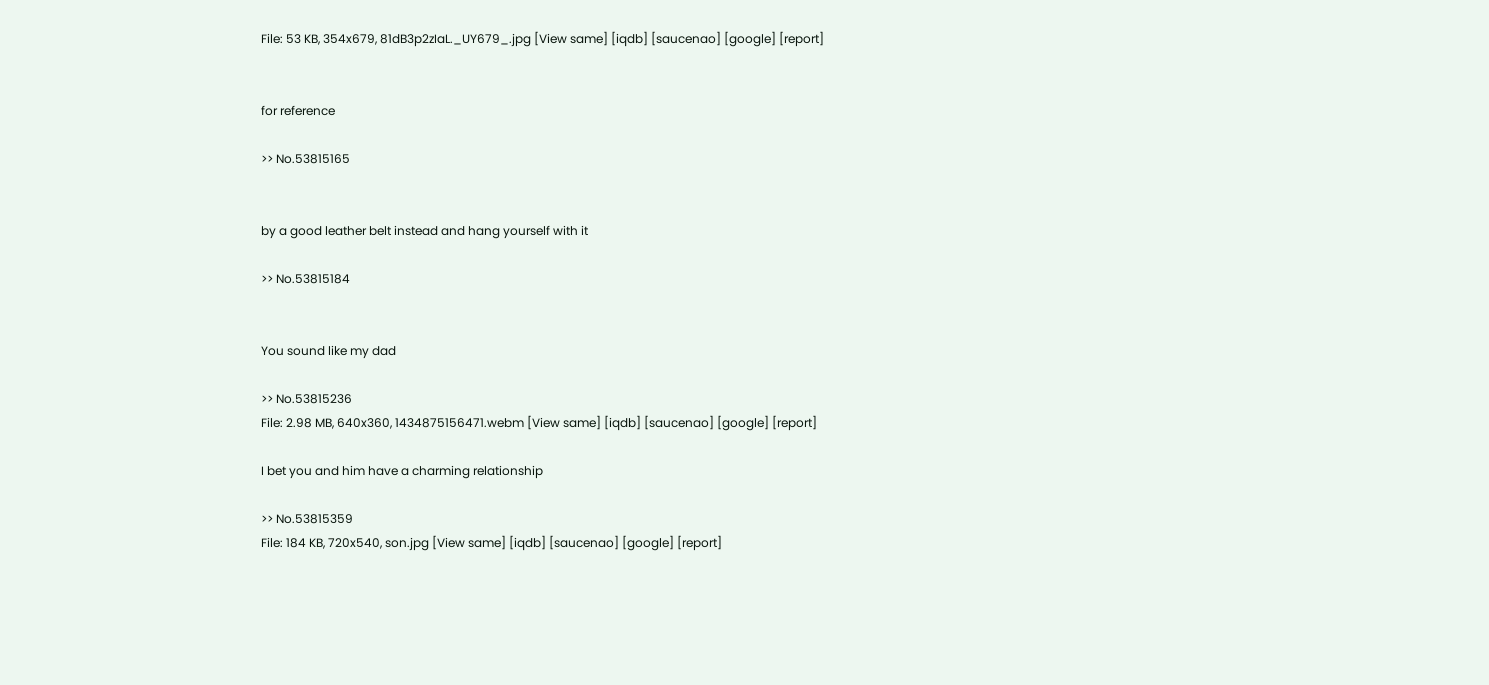File: 53 KB, 354x679, 81dB3p2zIaL._UY679_.jpg [View same] [iqdb] [saucenao] [google] [report]


for reference

>> No.53815165


by a good leather belt instead and hang yourself with it

>> No.53815184


You sound like my dad

>> No.53815236
File: 2.98 MB, 640x360, 1434875156471.webm [View same] [iqdb] [saucenao] [google] [report]

I bet you and him have a charming relationship

>> No.53815359
File: 184 KB, 720x540, son.jpg [View same] [iqdb] [saucenao] [google] [report]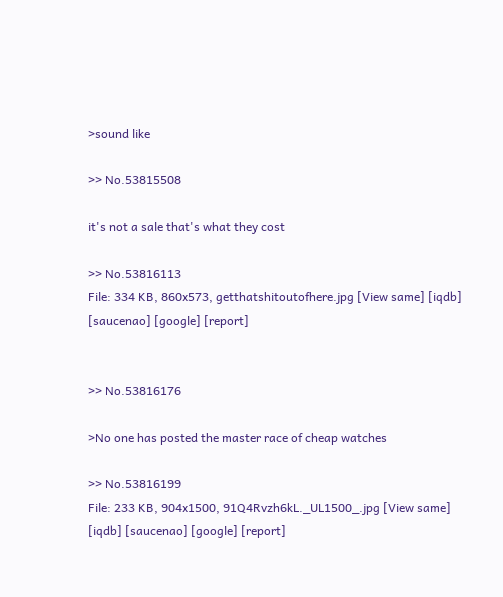>sound like

>> No.53815508

it's not a sale that's what they cost

>> No.53816113
File: 334 KB, 860x573, getthatshitoutofhere.jpg [View same] [iqdb] [saucenao] [google] [report]


>> No.53816176

>No one has posted the master race of cheap watches

>> No.53816199
File: 233 KB, 904x1500, 91Q4Rvzh6kL._UL1500_.jpg [View same] [iqdb] [saucenao] [google] [report]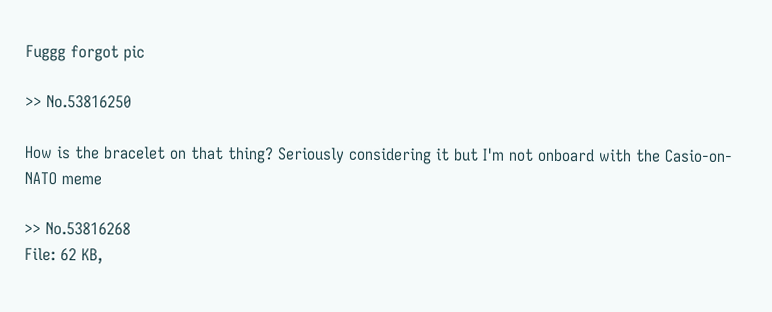Fuggg forgot pic

>> No.53816250

How is the bracelet on that thing? Seriously considering it but I'm not onboard with the Casio-on-NATO meme

>> No.53816268
File: 62 KB,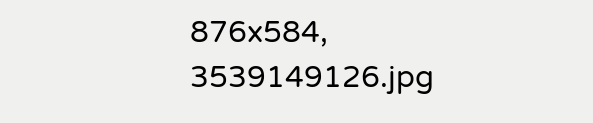876x584, 3539149126.jpg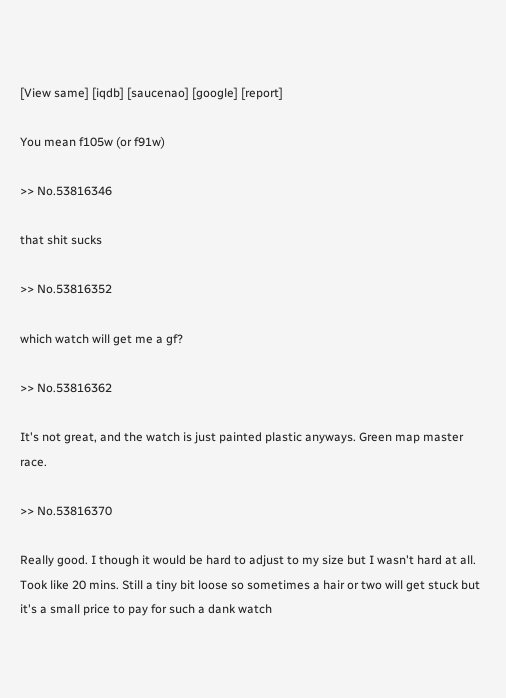[View same] [iqdb] [saucenao] [google] [report]

You mean f105w (or f91w)

>> No.53816346

that shit sucks

>> No.53816352

which watch will get me a gf?

>> No.53816362

It's not great, and the watch is just painted plastic anyways. Green map master race.

>> No.53816370

Really good. I though it would be hard to adjust to my size but I wasn't hard at all. Took like 20 mins. Still a tiny bit loose so sometimes a hair or two will get stuck but it's a small price to pay for such a dank watch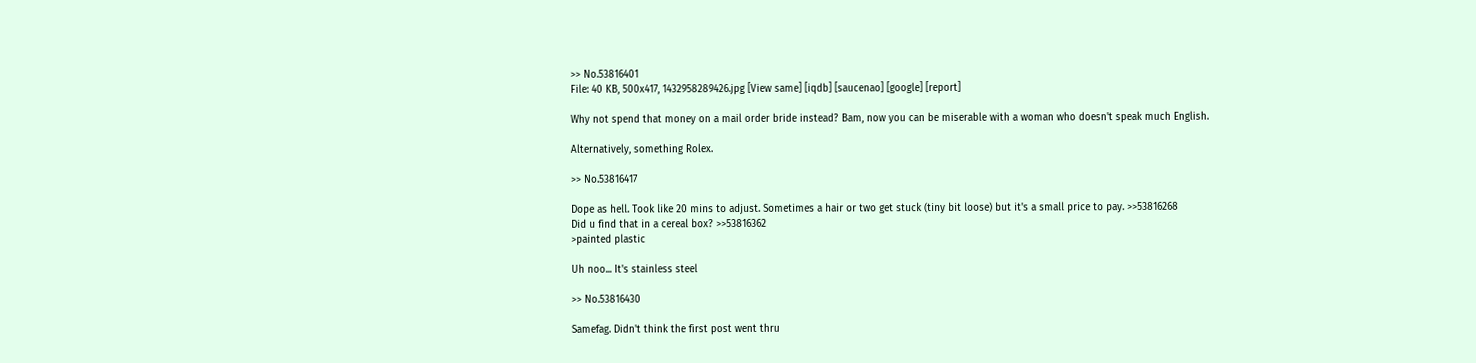>> No.53816401
File: 40 KB, 500x417, 1432958289426.jpg [View same] [iqdb] [saucenao] [google] [report]

Why not spend that money on a mail order bride instead? Bam, now you can be miserable with a woman who doesn't speak much English.

Alternatively, something Rolex.

>> No.53816417

Dope as hell. Took like 20 mins to adjust. Sometimes a hair or two get stuck (tiny bit loose) but it's a small price to pay. >>53816268
Did u find that in a cereal box? >>53816362
>painted plastic

Uh noo... It's stainless steel

>> No.53816430

Samefag. Didn't think the first post went thru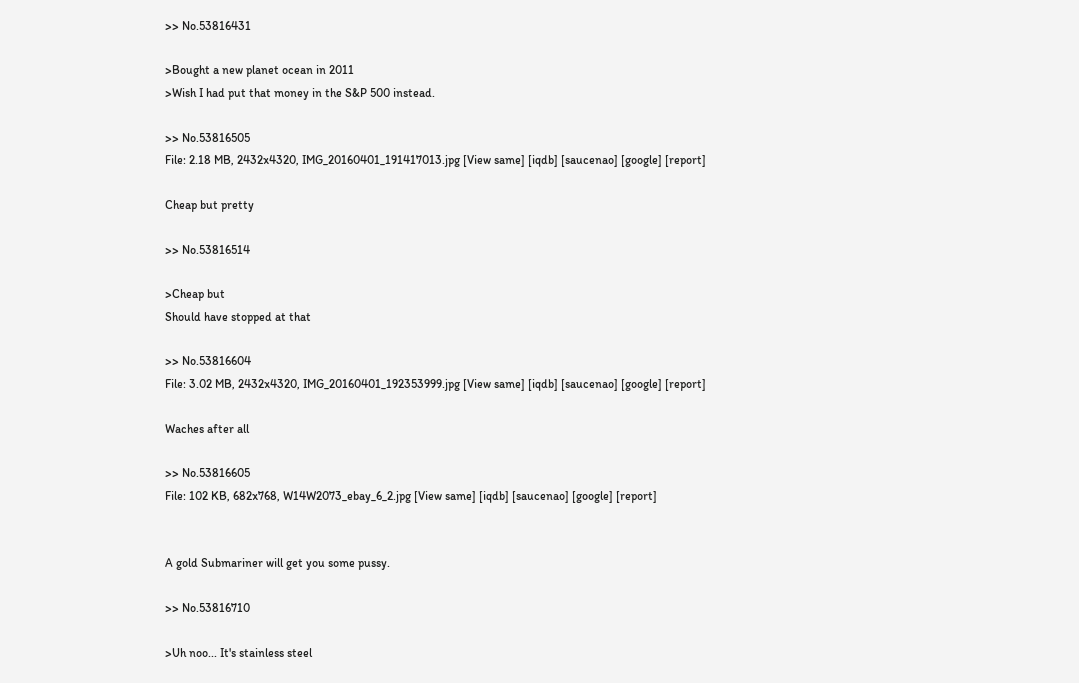>> No.53816431

>Bought a new planet ocean in 2011
>Wish I had put that money in the S&P 500 instead.

>> No.53816505
File: 2.18 MB, 2432x4320, IMG_20160401_191417013.jpg [View same] [iqdb] [saucenao] [google] [report]

Cheap but pretty

>> No.53816514

>Cheap but
Should have stopped at that

>> No.53816604
File: 3.02 MB, 2432x4320, IMG_20160401_192353999.jpg [View same] [iqdb] [saucenao] [google] [report]

Waches after all

>> No.53816605
File: 102 KB, 682x768, W14W2073_ebay_6_2.jpg [View same] [iqdb] [saucenao] [google] [report]


A gold Submariner will get you some pussy.

>> No.53816710

>Uh noo... It's stainless steel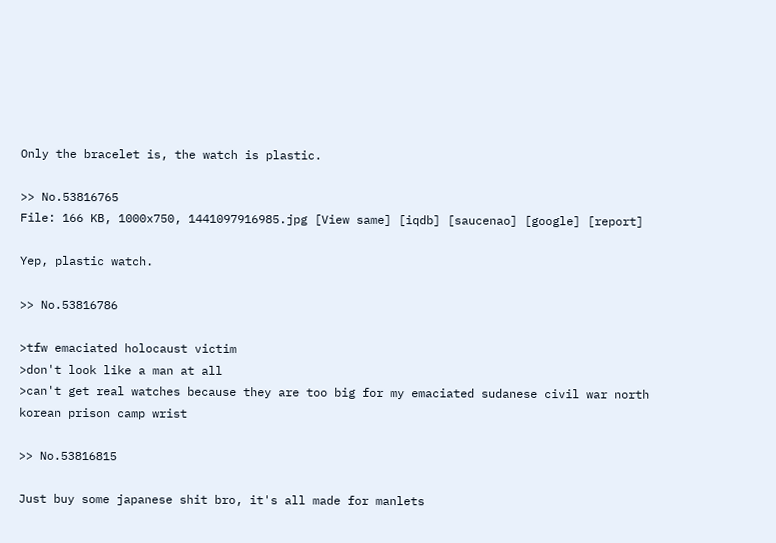Only the bracelet is, the watch is plastic.

>> No.53816765
File: 166 KB, 1000x750, 1441097916985.jpg [View same] [iqdb] [saucenao] [google] [report]

Yep, plastic watch.

>> No.53816786

>tfw emaciated holocaust victim
>don't look like a man at all
>can't get real watches because they are too big for my emaciated sudanese civil war north korean prison camp wrist

>> No.53816815

Just buy some japanese shit bro, it's all made for manlets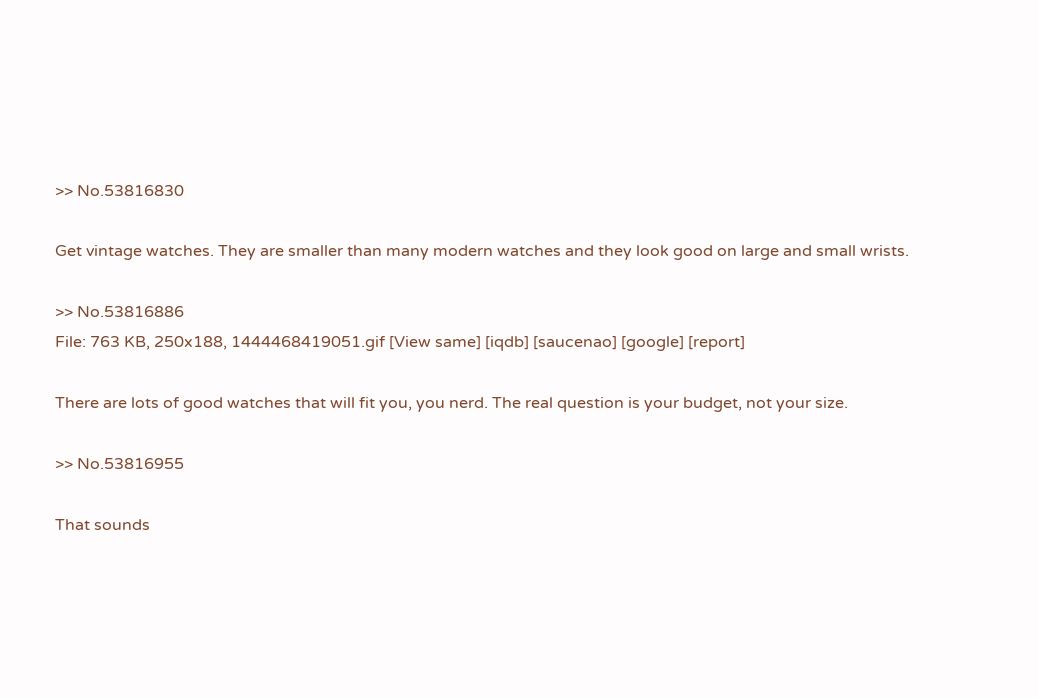>> No.53816830

Get vintage watches. They are smaller than many modern watches and they look good on large and small wrists.

>> No.53816886
File: 763 KB, 250x188, 1444468419051.gif [View same] [iqdb] [saucenao] [google] [report]

There are lots of good watches that will fit you, you nerd. The real question is your budget, not your size.

>> No.53816955

That sounds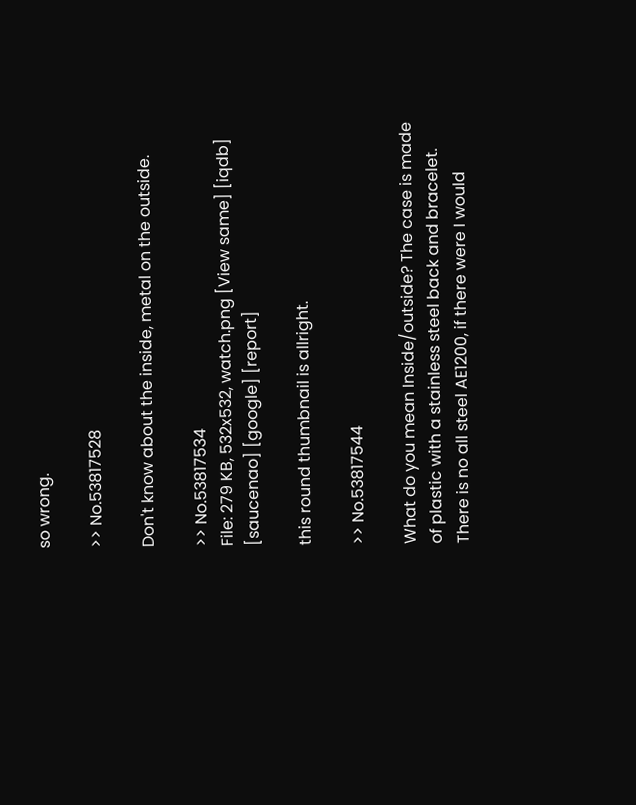so wrong.

>> No.53817528

Don't know about the inside, metal on the outside.

>> No.53817534
File: 279 KB, 532x532, watch.png [View same] [iqdb] [saucenao] [google] [report]

this round thumbnail is allright.

>> No.53817544

What do you mean Inside/outside? The case is made of plastic with a stainless steel back and bracelet. There is no all steel AE1200, if there were I would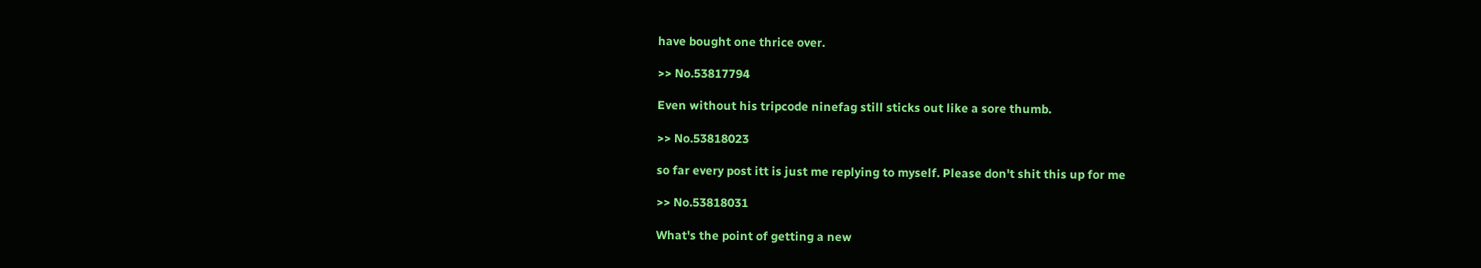have bought one thrice over.

>> No.53817794

Even without his tripcode ninefag still sticks out like a sore thumb.

>> No.53818023

so far every post itt is just me replying to myself. Please don't shit this up for me

>> No.53818031

What's the point of getting a new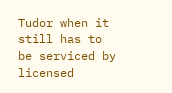Tudor when it still has to be serviced by licensed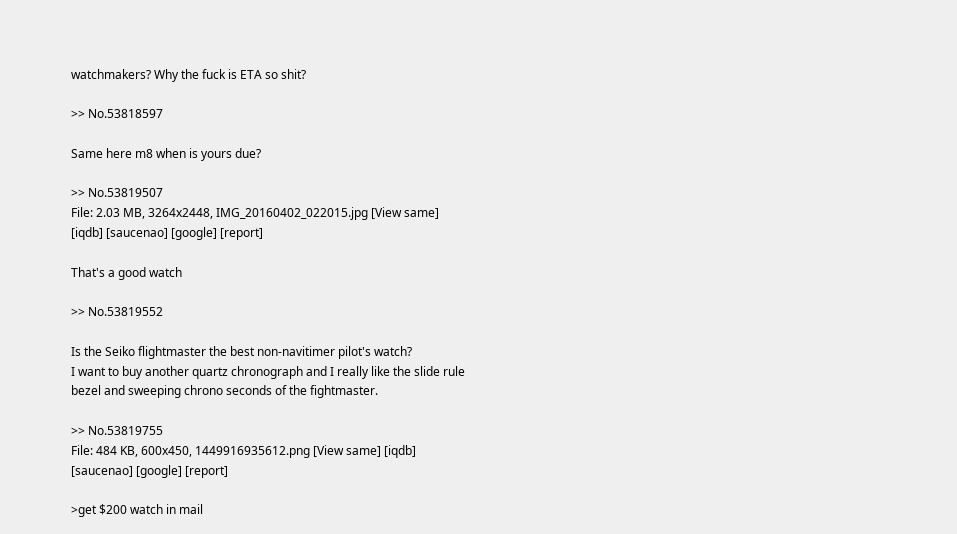watchmakers? Why the fuck is ETA so shit?

>> No.53818597

Same here m8 when is yours due?

>> No.53819507
File: 2.03 MB, 3264x2448, IMG_20160402_022015.jpg [View same] [iqdb] [saucenao] [google] [report]

That's a good watch

>> No.53819552

Is the Seiko flightmaster the best non-navitimer pilot's watch?
I want to buy another quartz chronograph and I really like the slide rule bezel and sweeping chrono seconds of the fightmaster.

>> No.53819755
File: 484 KB, 600x450, 1449916935612.png [View same] [iqdb] [saucenao] [google] [report]

>get $200 watch in mail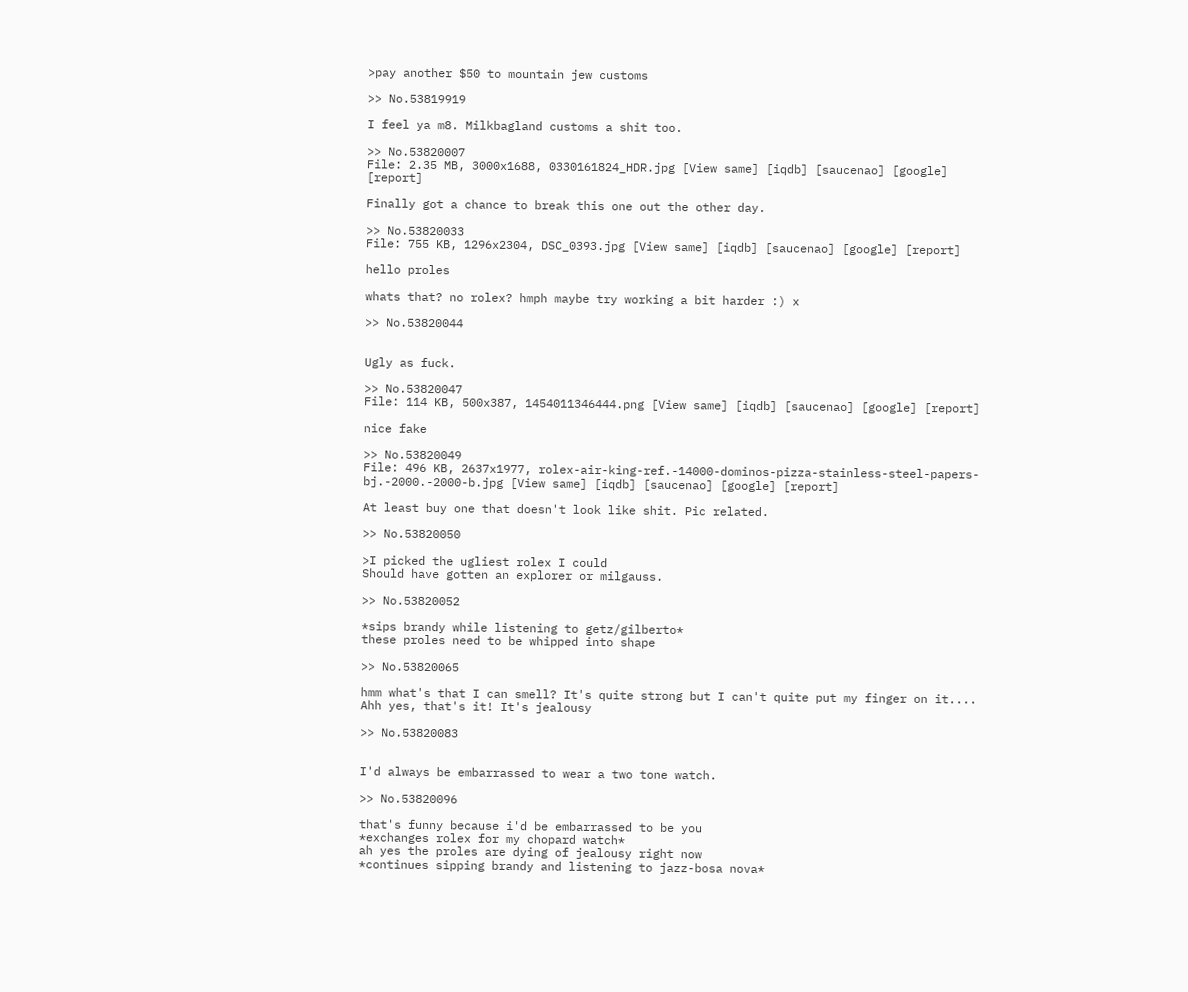>pay another $50 to mountain jew customs

>> No.53819919

I feel ya m8. Milkbagland customs a shit too.

>> No.53820007
File: 2.35 MB, 3000x1688, 0330161824_HDR.jpg [View same] [iqdb] [saucenao] [google] [report]

Finally got a chance to break this one out the other day.

>> No.53820033
File: 755 KB, 1296x2304, DSC_0393.jpg [View same] [iqdb] [saucenao] [google] [report]

hello proles

whats that? no rolex? hmph maybe try working a bit harder :) x

>> No.53820044


Ugly as fuck.

>> No.53820047
File: 114 KB, 500x387, 1454011346444.png [View same] [iqdb] [saucenao] [google] [report]

nice fake

>> No.53820049
File: 496 KB, 2637x1977, rolex-air-king-ref.-14000-dominos-pizza-stainless-steel-papers-bj.-2000.-2000-b.jpg [View same] [iqdb] [saucenao] [google] [report]

At least buy one that doesn't look like shit. Pic related.

>> No.53820050

>I picked the ugliest rolex I could
Should have gotten an explorer or milgauss.

>> No.53820052

*sips brandy while listening to getz/gilberto*
these proles need to be whipped into shape

>> No.53820065

hmm what's that I can smell? It's quite strong but I can't quite put my finger on it....
Ahh yes, that's it! It's jealousy

>> No.53820083


I'd always be embarrassed to wear a two tone watch.

>> No.53820096

that's funny because i'd be embarrassed to be you
*exchanges rolex for my chopard watch*
ah yes the proles are dying of jealousy right now
*continues sipping brandy and listening to jazz-bosa nova*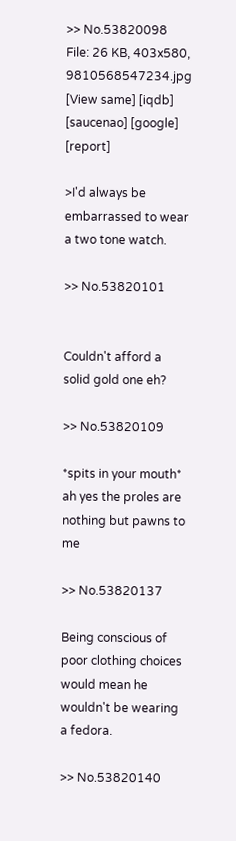>> No.53820098
File: 26 KB, 403x580, 9810568547234.jpg [View same] [iqdb] [saucenao] [google] [report]

>I'd always be embarrassed to wear a two tone watch.

>> No.53820101


Couldn't afford a solid gold one eh?

>> No.53820109

*spits in your mouth*
ah yes the proles are nothing but pawns to me

>> No.53820137

Being conscious of poor clothing choices would mean he wouldn't be wearing a fedora.

>> No.53820140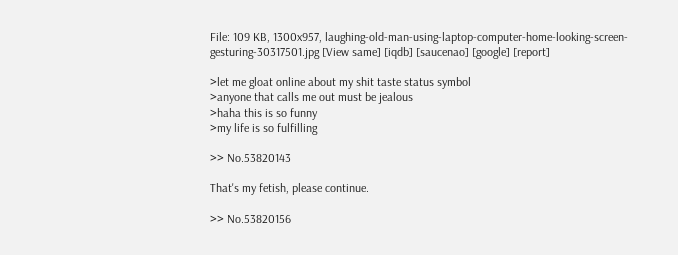File: 109 KB, 1300x957, laughing-old-man-using-laptop-computer-home-looking-screen-gesturing-30317501.jpg [View same] [iqdb] [saucenao] [google] [report]

>let me gloat online about my shit taste status symbol
>anyone that calls me out must be jealous
>haha this is so funny
>my life is so fulfilling

>> No.53820143

That's my fetish, please continue.

>> No.53820156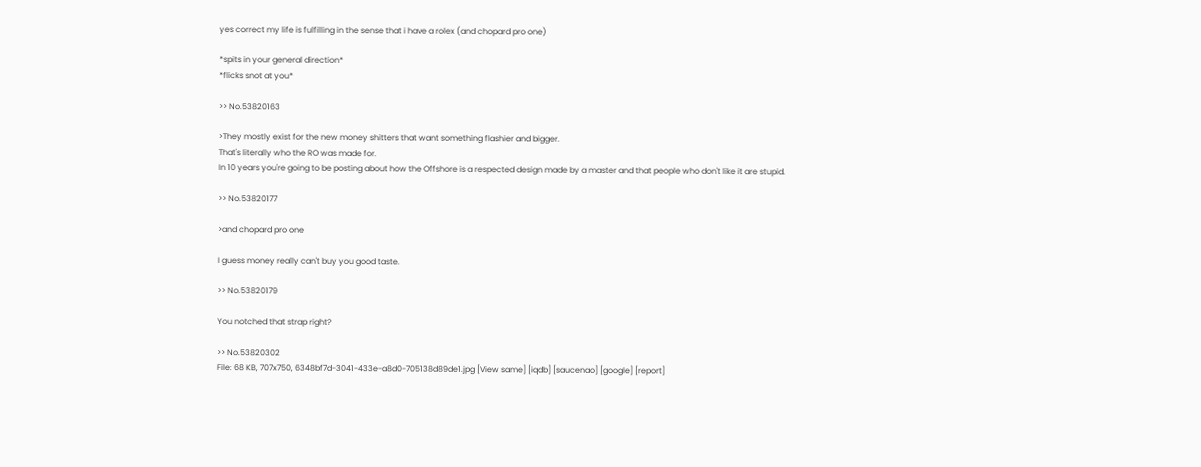yes correct my life is fulfilling in the sense that i have a rolex (and chopard pro one)

*spits in your general direction*
*flicks snot at you*

>> No.53820163

>They mostly exist for the new money shitters that want something flashier and bigger.
That's literally who the RO was made for.
In 10 years you're going to be posting about how the Offshore is a respected design made by a master and that people who don't like it are stupid.

>> No.53820177

>and chopard pro one

I guess money really can't buy you good taste.

>> No.53820179

You notched that strap right?

>> No.53820302
File: 68 KB, 707x750, 6348bf7d-3041-433e-a8d0-705138d89de1.jpg [View same] [iqdb] [saucenao] [google] [report]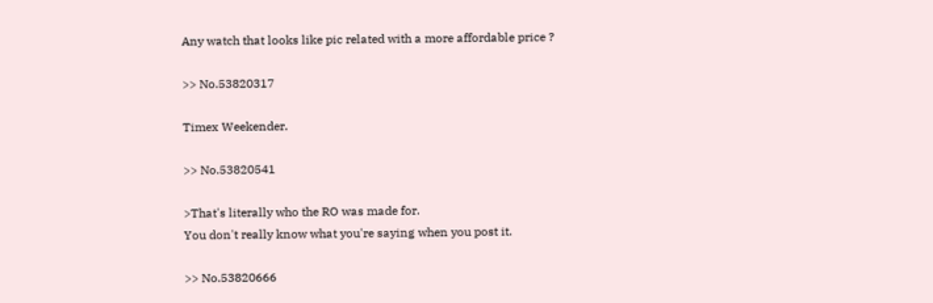Any watch that looks like pic related with a more affordable price ?

>> No.53820317

Timex Weekender.

>> No.53820541

>That's literally who the RO was made for.
You don't really know what you're saying when you post it.

>> No.53820666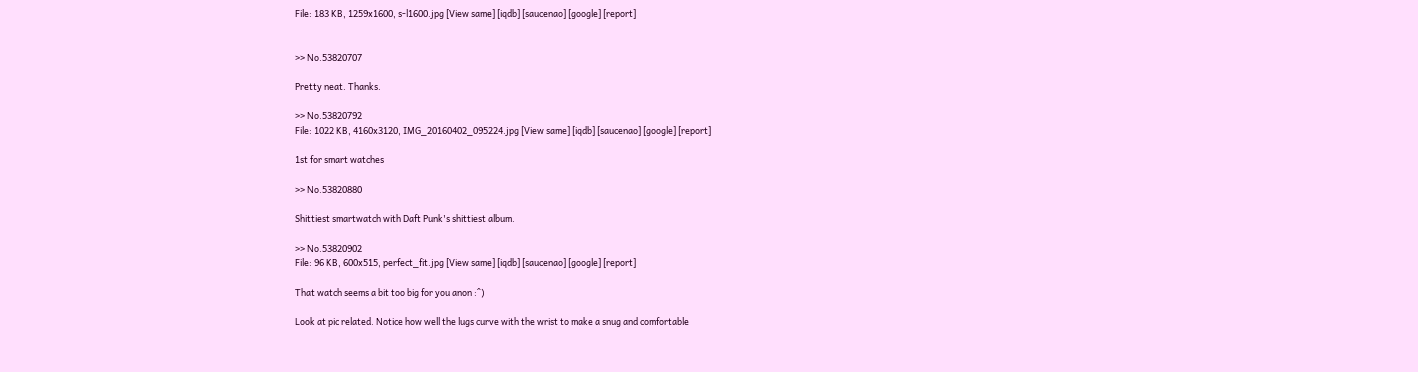File: 183 KB, 1259x1600, s-l1600.jpg [View same] [iqdb] [saucenao] [google] [report]


>> No.53820707

Pretty neat. Thanks.

>> No.53820792
File: 1022 KB, 4160x3120, IMG_20160402_095224.jpg [View same] [iqdb] [saucenao] [google] [report]

1st for smart watches

>> No.53820880

Shittiest smartwatch with Daft Punk's shittiest album.

>> No.53820902
File: 96 KB, 600x515, perfect_fit.jpg [View same] [iqdb] [saucenao] [google] [report]

That watch seems a bit too big for you anon :^)

Look at pic related. Notice how well the lugs curve with the wrist to make a snug and comfortable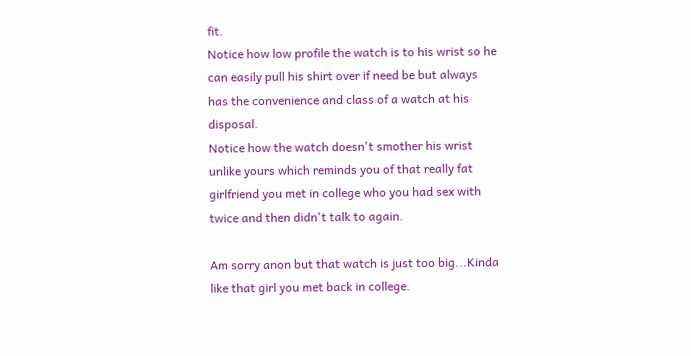fit.
Notice how low profile the watch is to his wrist so he can easily pull his shirt over if need be but always has the convenience and class of a watch at his disposal.
Notice how the watch doesn't smother his wrist unlike yours which reminds you of that really fat girlfriend you met in college who you had sex with twice and then didn't talk to again.

Am sorry anon but that watch is just too big...Kinda like that girl you met back in college.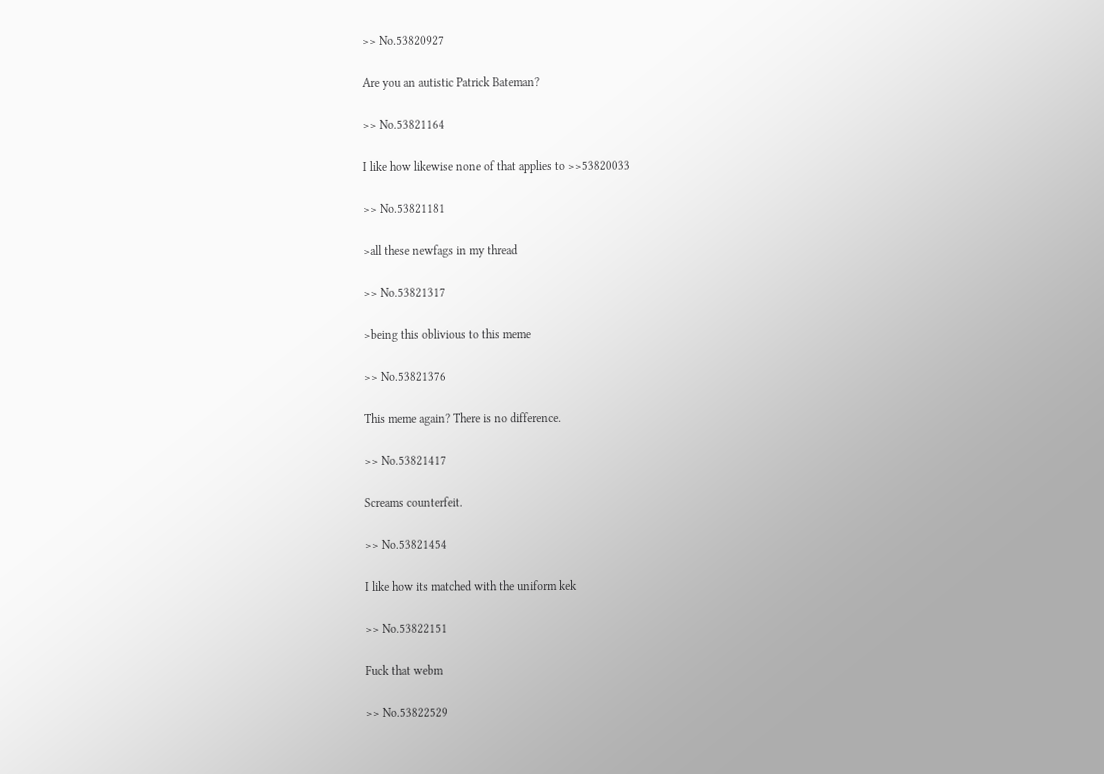>> No.53820927

Are you an autistic Patrick Bateman?

>> No.53821164

I like how likewise none of that applies to >>53820033

>> No.53821181

>all these newfags in my thread

>> No.53821317

>being this oblivious to this meme

>> No.53821376

This meme again? There is no difference.

>> No.53821417

Screams counterfeit.

>> No.53821454

I like how its matched with the uniform kek

>> No.53822151

Fuck that webm

>> No.53822529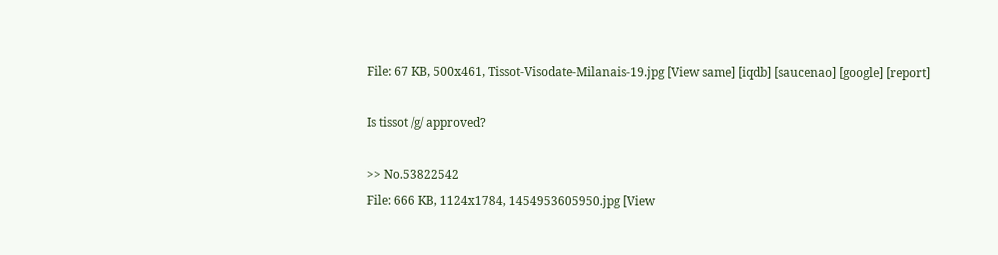File: 67 KB, 500x461, Tissot-Visodate-Milanais-19.jpg [View same] [iqdb] [saucenao] [google] [report]

Is tissot /g/ approved?

>> No.53822542
File: 666 KB, 1124x1784, 1454953605950.jpg [View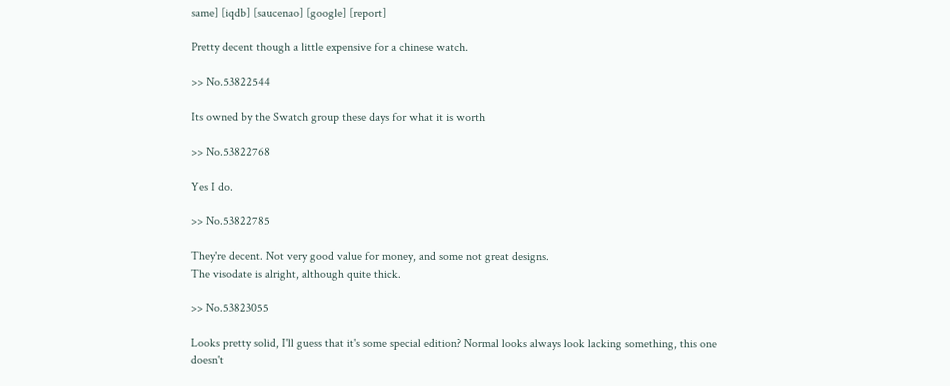same] [iqdb] [saucenao] [google] [report]

Pretty decent though a little expensive for a chinese watch.

>> No.53822544

Its owned by the Swatch group these days for what it is worth

>> No.53822768

Yes I do.

>> No.53822785

They're decent. Not very good value for money, and some not great designs.
The visodate is alright, although quite thick.

>> No.53823055

Looks pretty solid, I'll guess that it's some special edition? Normal looks always look lacking something, this one doesn't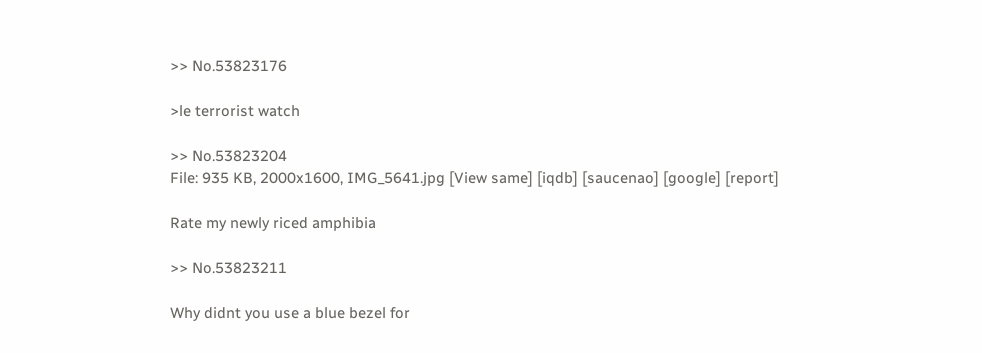>> No.53823176

>le terrorist watch

>> No.53823204
File: 935 KB, 2000x1600, IMG_5641.jpg [View same] [iqdb] [saucenao] [google] [report]

Rate my newly riced amphibia

>> No.53823211

Why didnt you use a blue bezel for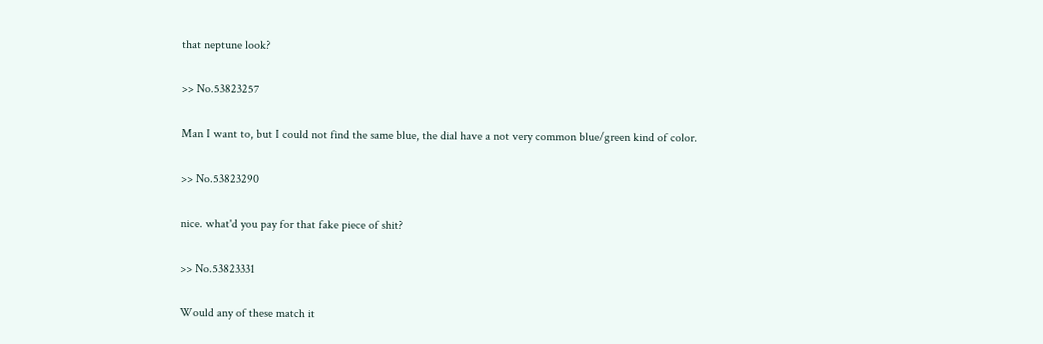that neptune look?

>> No.53823257

Man I want to, but I could not find the same blue, the dial have a not very common blue/green kind of color.

>> No.53823290

nice. what'd you pay for that fake piece of shit?

>> No.53823331

Would any of these match it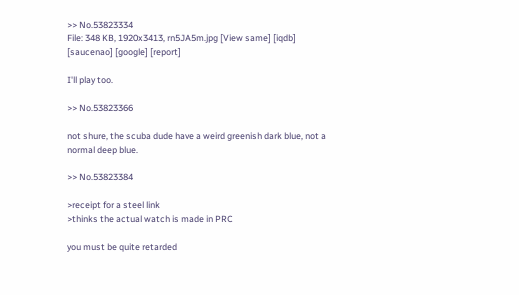>> No.53823334
File: 348 KB, 1920x3413, rn5JA5m.jpg [View same] [iqdb] [saucenao] [google] [report]

I'll play too.

>> No.53823366

not shure, the scuba dude have a weird greenish dark blue, not a normal deep blue.

>> No.53823384

>receipt for a steel link
>thinks the actual watch is made in PRC

you must be quite retarded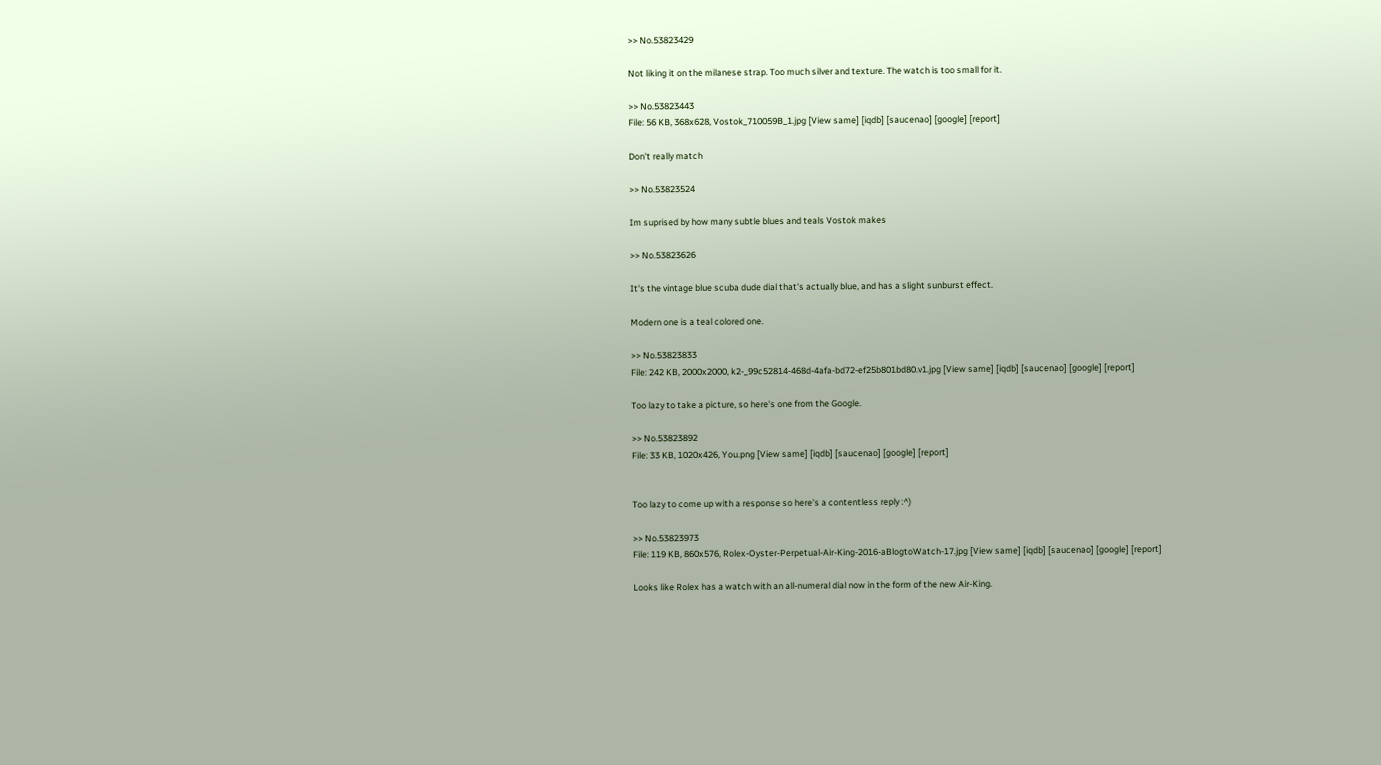>> No.53823429

Not liking it on the milanese strap. Too much silver and texture. The watch is too small for it.

>> No.53823443
File: 56 KB, 368x628, Vostok_710059B_1.jpg [View same] [iqdb] [saucenao] [google] [report]

Don't really match

>> No.53823524

Im suprised by how many subtle blues and teals Vostok makes

>> No.53823626

It's the vintage blue scuba dude dial that's actually blue, and has a slight sunburst effect.

Modern one is a teal colored one.

>> No.53823833
File: 242 KB, 2000x2000, k2-_99c52814-468d-4afa-bd72-ef25b801bd80.v1.jpg [View same] [iqdb] [saucenao] [google] [report]

Too lazy to take a picture, so here's one from the Google.

>> No.53823892
File: 33 KB, 1020x426, You.png [View same] [iqdb] [saucenao] [google] [report]


Too lazy to come up with a response so here's a contentless reply :^)

>> No.53823973
File: 119 KB, 860x576, Rolex-Oyster-Perpetual-Air-King-2016-aBlogtoWatch-17.jpg [View same] [iqdb] [saucenao] [google] [report]

Looks like Rolex has a watch with an all-numeral dial now in the form of the new Air-King.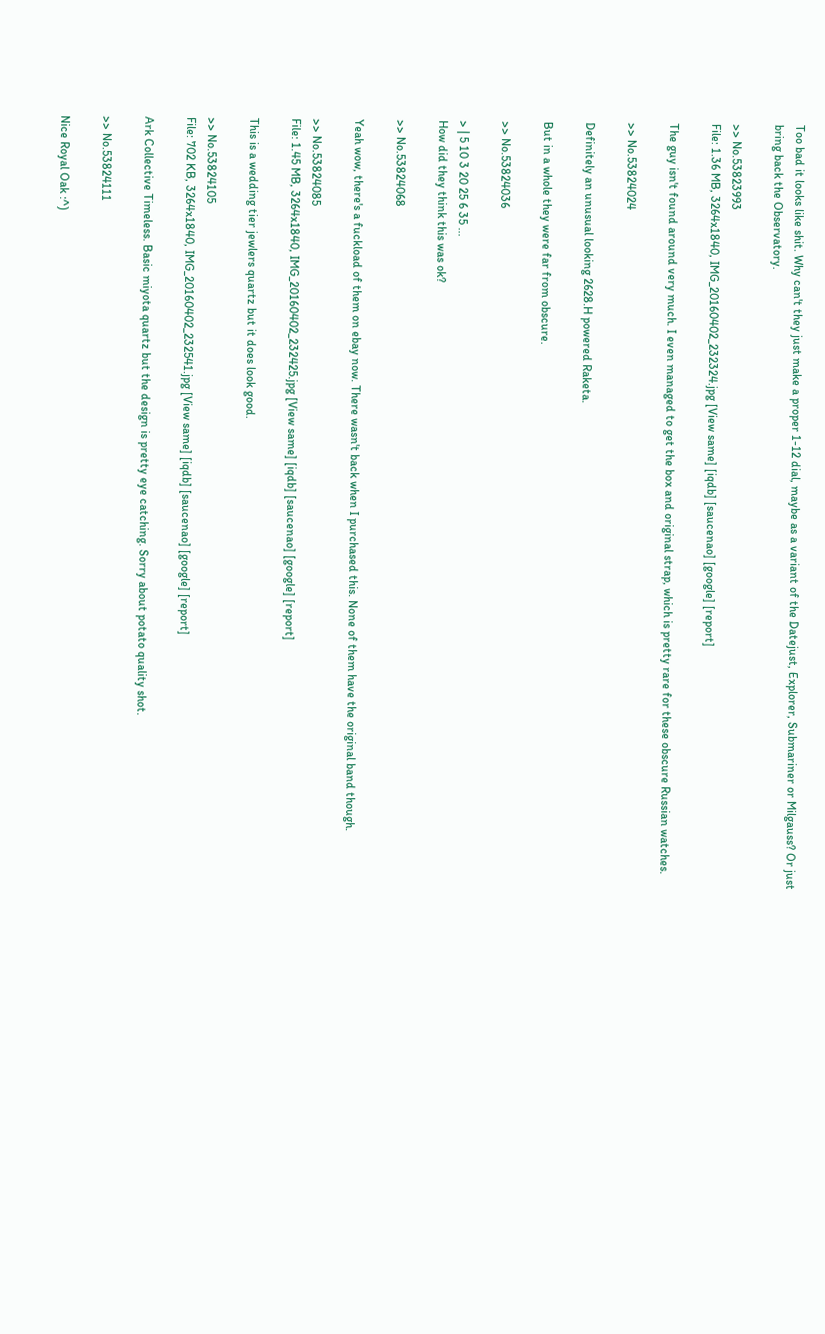Too bad it looks like shit. Why can't they just make a proper 1-12 dial, maybe as a variant of the Datejust, Explorer, Submariner or Milgauss? Or just bring back the Observatory.

>> No.53823993
File: 1.36 MB, 3264x1840, IMG_20160402_232324.jpg [View same] [iqdb] [saucenao] [google] [report]

The guy isn't found around very much. I even managed to get the box and original strap, which is pretty rare for these obscure Russian watches.

>> No.53824024

Definitely an unusual looking 2628.H powered Raketa.

But in a whole they were far from obscure.

>> No.53824036

> | 5 10 3 20 25 6 35 ...
How did they think this was ok?

>> No.53824068

Yeah wow, there's a fuckload of them on ebay now. There wasn't back when I purchased this. None of them have the original band though.

>> No.53824085
File: 1.45 MB, 3264x1840, IMG_20160402_232425.jpg [View same] [iqdb] [saucenao] [google] [report]

This is a wedding tier jewlers quartz but it does look good.

>> No.53824105
File: 702 KB, 3264x1840, IMG_20160402_232541.jpg [View same] [iqdb] [saucenao] [google] [report]

Ark Collective Timeless. Basic miyota quartz but the design is pretty eye catching. Sorry about potato quality shot.

>> No.53824111

Nice Royal Oak :^)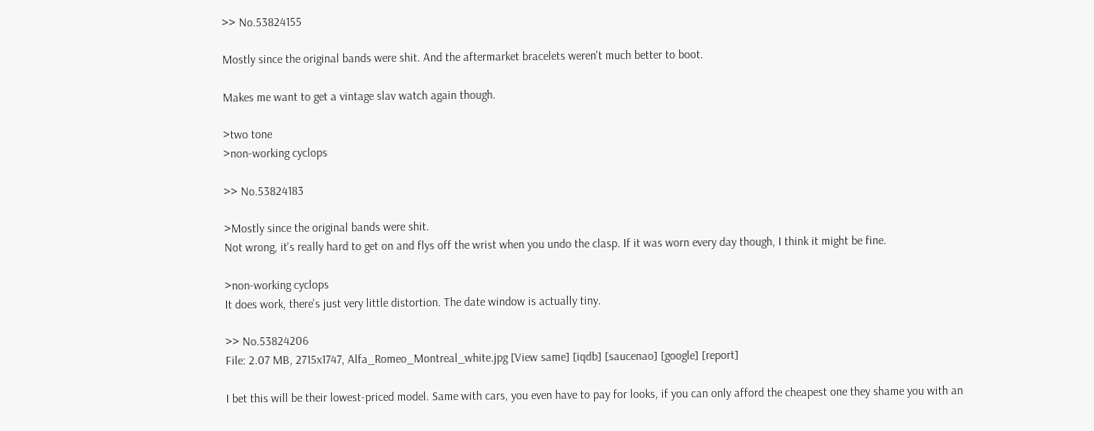>> No.53824155

Mostly since the original bands were shit. And the aftermarket bracelets weren't much better to boot.

Makes me want to get a vintage slav watch again though.

>two tone
>non-working cyclops

>> No.53824183

>Mostly since the original bands were shit.
Not wrong, it's really hard to get on and flys off the wrist when you undo the clasp. If it was worn every day though, I think it might be fine.

>non-working cyclops
It does work, there's just very little distortion. The date window is actually tiny.

>> No.53824206
File: 2.07 MB, 2715x1747, Alfa_Romeo_Montreal_white.jpg [View same] [iqdb] [saucenao] [google] [report]

I bet this will be their lowest-priced model. Same with cars, you even have to pay for looks, if you can only afford the cheapest one they shame you with an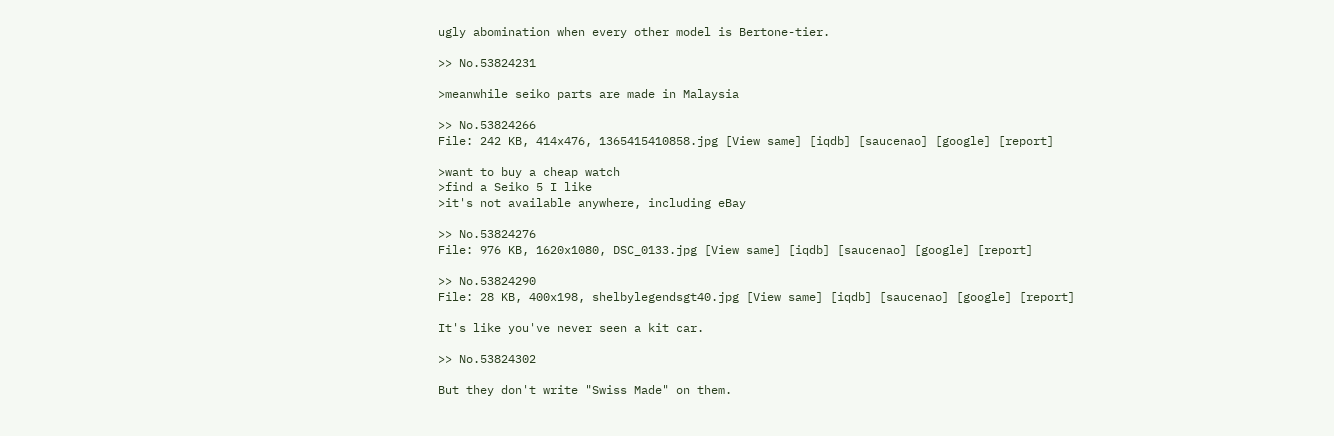ugly abomination when every other model is Bertone-tier.

>> No.53824231

>meanwhile seiko parts are made in Malaysia

>> No.53824266
File: 242 KB, 414x476, 1365415410858.jpg [View same] [iqdb] [saucenao] [google] [report]

>want to buy a cheap watch
>find a Seiko 5 I like
>it's not available anywhere, including eBay

>> No.53824276
File: 976 KB, 1620x1080, DSC_0133.jpg [View same] [iqdb] [saucenao] [google] [report]

>> No.53824290
File: 28 KB, 400x198, shelbylegendsgt40.jpg [View same] [iqdb] [saucenao] [google] [report]

It's like you've never seen a kit car.

>> No.53824302

But they don't write "Swiss Made" on them.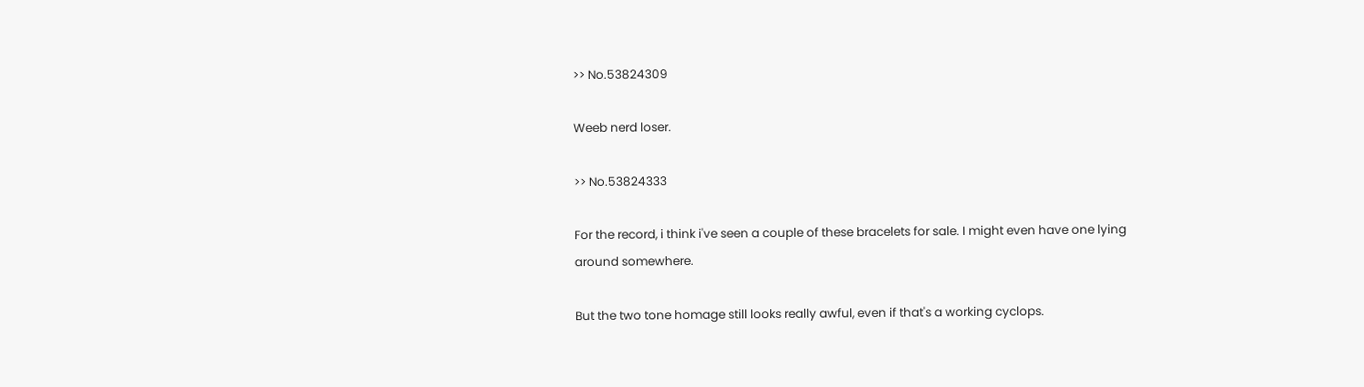>> No.53824309

Weeb nerd loser.

>> No.53824333

For the record, i think i've seen a couple of these bracelets for sale. I might even have one lying around somewhere.

But the two tone homage still looks really awful, even if that's a working cyclops.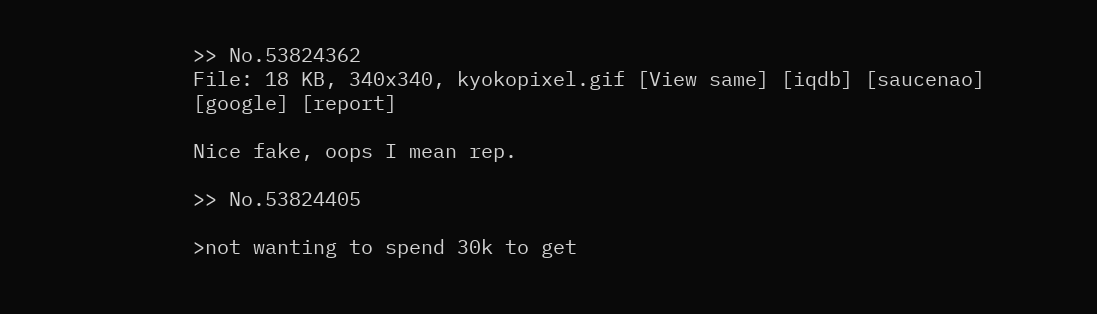>> No.53824362
File: 18 KB, 340x340, kyokopixel.gif [View same] [iqdb] [saucenao] [google] [report]

Nice fake, oops I mean rep.

>> No.53824405

>not wanting to spend 30k to get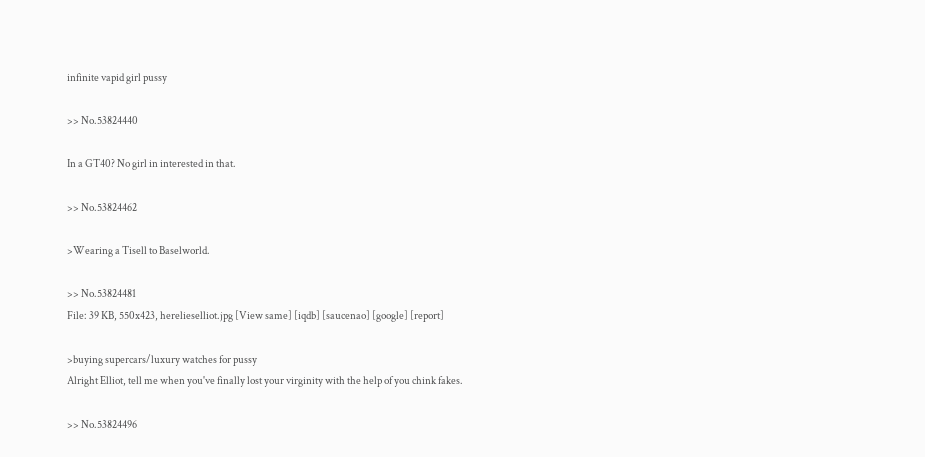infinite vapid girl pussy

>> No.53824440

In a GT40? No girl in interested in that.

>> No.53824462

>Wearing a Tisell to Baselworld.

>> No.53824481
File: 39 KB, 550x423, herelieselliot.jpg [View same] [iqdb] [saucenao] [google] [report]

>buying supercars/luxury watches for pussy
Alright Elliot, tell me when you've finally lost your virginity with the help of you chink fakes.

>> No.53824496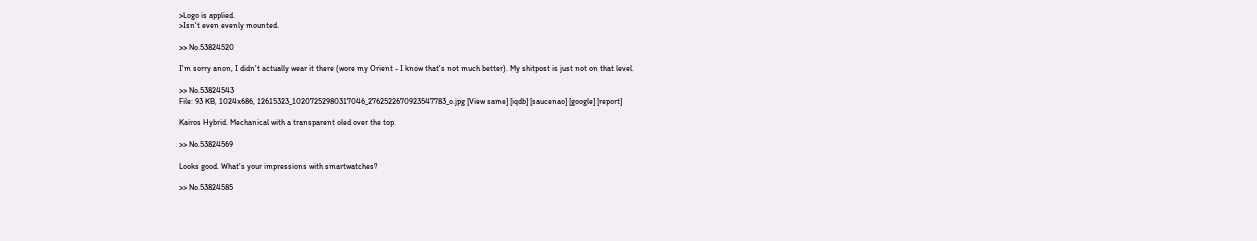>Logo is applied.
>Isn't even evenly mounted.

>> No.53824520

I'm sorry anon, I didn't actually wear it there (wore my Orient - I know that's not much better). My shitpost is just not on that level.

>> No.53824543
File: 93 KB, 1024x686, 12615323_10207252980317046_2762522670923547783_o.jpg [View same] [iqdb] [saucenao] [google] [report]

Kairos Hybrid. Mechanical with a transparent oled over the top.

>> No.53824569

Looks good. What's your impressions with smartwatches?

>> No.53824585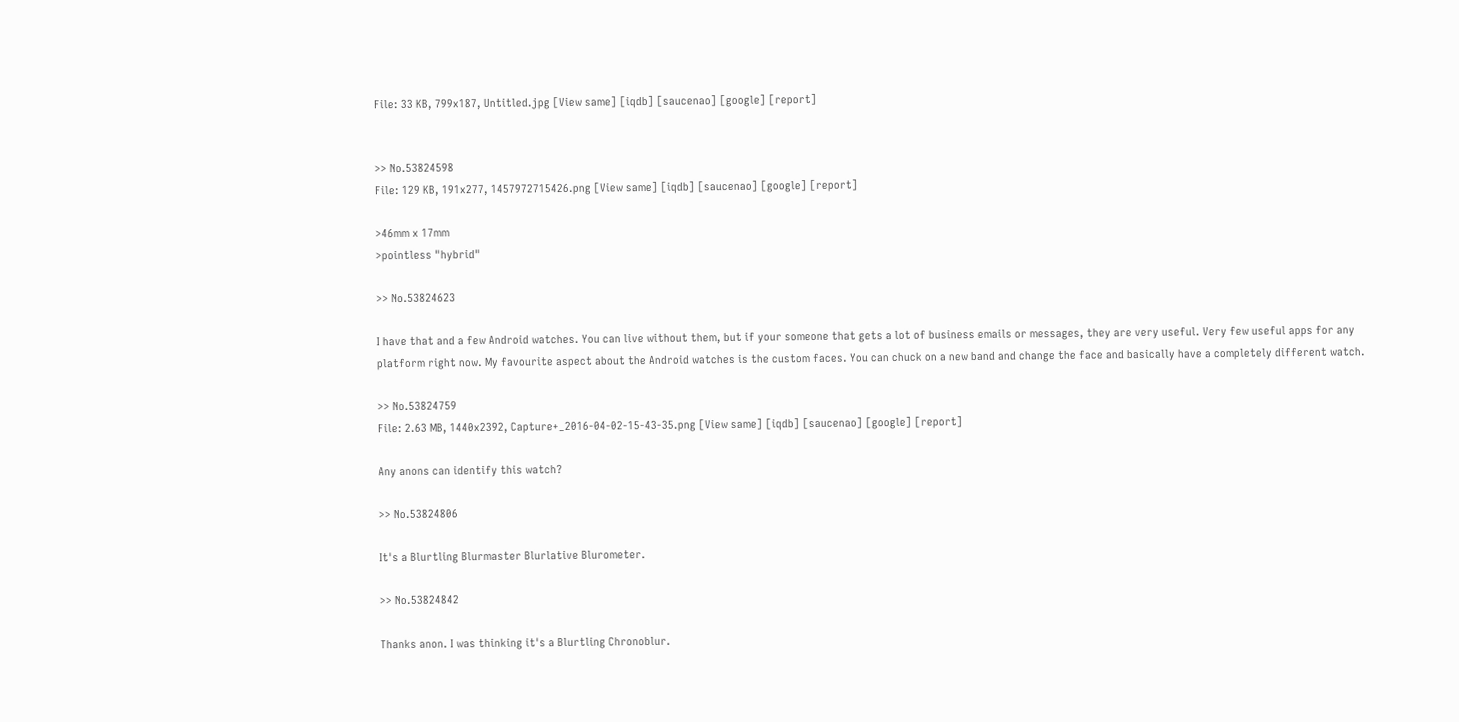File: 33 KB, 799x187, Untitled.jpg [View same] [iqdb] [saucenao] [google] [report]


>> No.53824598
File: 129 KB, 191x277, 1457972715426.png [View same] [iqdb] [saucenao] [google] [report]

>46mm x 17mm
>pointless "hybrid"

>> No.53824623

I have that and a few Android watches. You can live without them, but if your someone that gets a lot of business emails or messages, they are very useful. Very few useful apps for any platform right now. My favourite aspect about the Android watches is the custom faces. You can chuck on a new band and change the face and basically have a completely different watch.

>> No.53824759
File: 2.63 MB, 1440x2392, Capture+_2016-04-02-15-43-35.png [View same] [iqdb] [saucenao] [google] [report]

Any anons can identify this watch?

>> No.53824806

It's a Blurtling Blurmaster Blurlative Blurometer.

>> No.53824842

Thanks anon. I was thinking it's a Blurtling Chronoblur.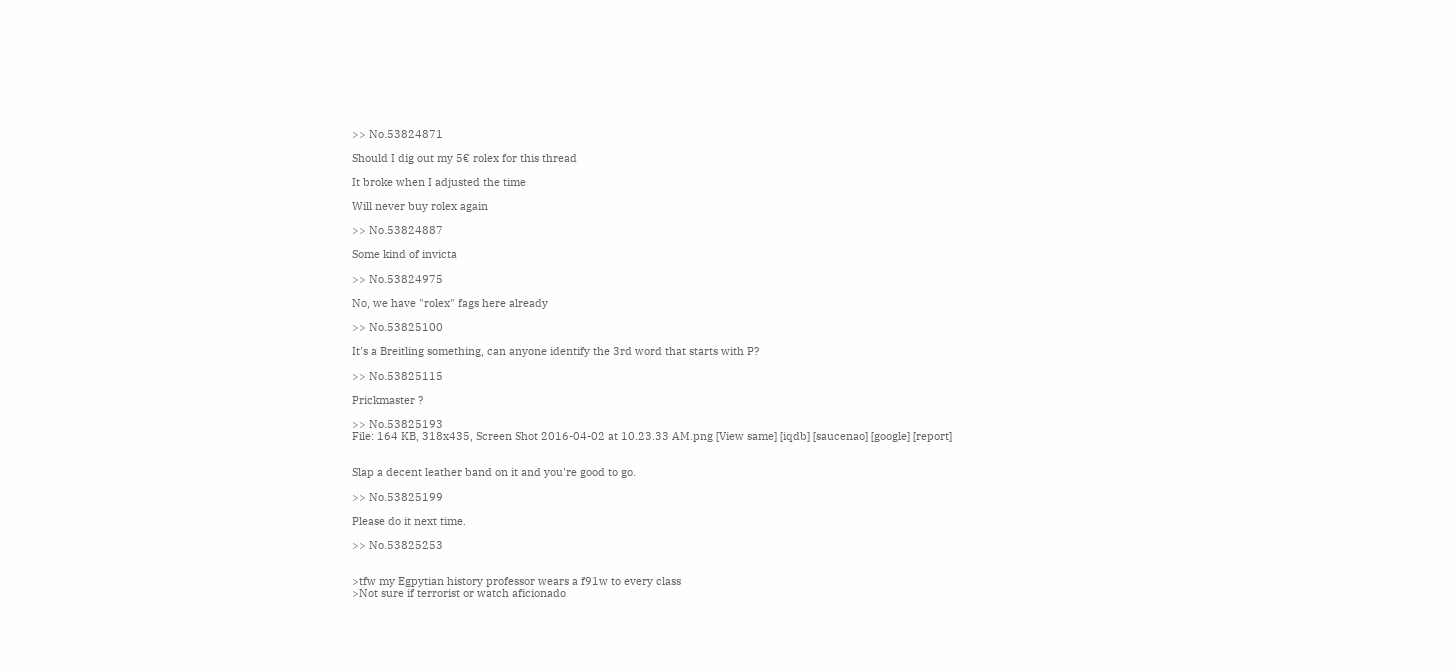>> No.53824871

Should I dig out my 5€ rolex for this thread

It broke when I adjusted the time

Will never buy rolex again

>> No.53824887

Some kind of invicta

>> No.53824975

No, we have "rolex" fags here already

>> No.53825100

It's a Breitling something, can anyone identify the 3rd word that starts with P?

>> No.53825115

Prickmaster ?

>> No.53825193
File: 164 KB, 318x435, Screen Shot 2016-04-02 at 10.23.33 AM.png [View same] [iqdb] [saucenao] [google] [report]


Slap a decent leather band on it and you're good to go.

>> No.53825199

Please do it next time.

>> No.53825253


>tfw my Egpytian history professor wears a f91w to every class
>Not sure if terrorist or watch aficionado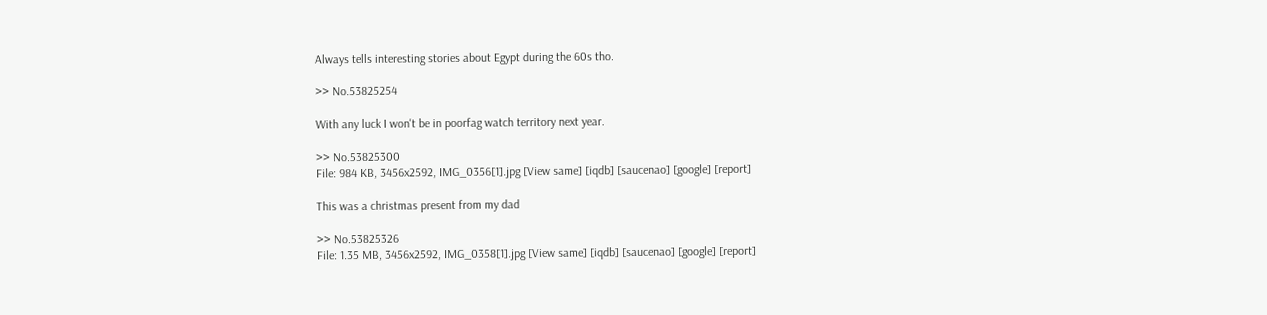Always tells interesting stories about Egypt during the 60s tho.

>> No.53825254

With any luck I won't be in poorfag watch territory next year.

>> No.53825300
File: 984 KB, 3456x2592, IMG_0356[1].jpg [View same] [iqdb] [saucenao] [google] [report]

This was a christmas present from my dad

>> No.53825326
File: 1.35 MB, 3456x2592, IMG_0358[1].jpg [View same] [iqdb] [saucenao] [google] [report]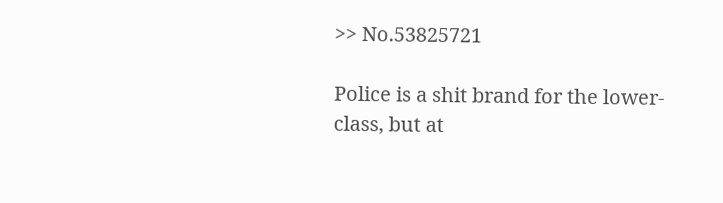>> No.53825721

Police is a shit brand for the lower-class, but at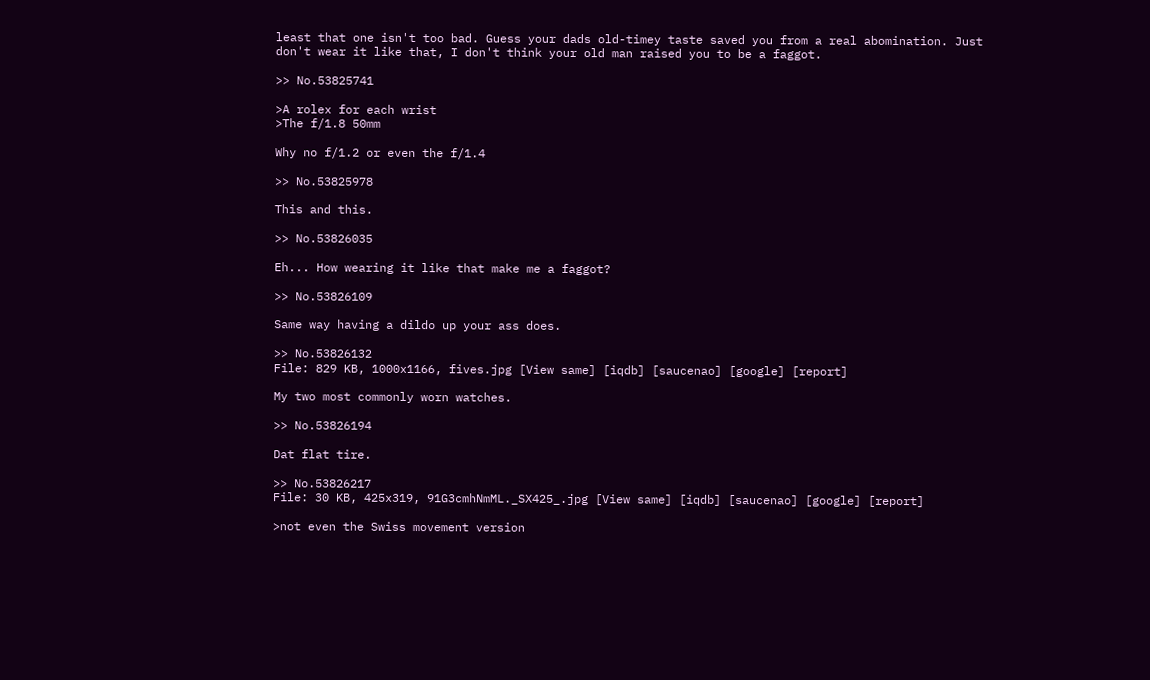least that one isn't too bad. Guess your dads old-timey taste saved you from a real abomination. Just don't wear it like that, I don't think your old man raised you to be a faggot.

>> No.53825741

>A rolex for each wrist
>The f/1.8 50mm

Why no f/1.2 or even the f/1.4

>> No.53825978

This and this.

>> No.53826035

Eh... How wearing it like that make me a faggot?

>> No.53826109

Same way having a dildo up your ass does.

>> No.53826132
File: 829 KB, 1000x1166, fives.jpg [View same] [iqdb] [saucenao] [google] [report]

My two most commonly worn watches.

>> No.53826194

Dat flat tire.

>> No.53826217
File: 30 KB, 425x319, 91G3cmhNmML._SX425_.jpg [View same] [iqdb] [saucenao] [google] [report]

>not even the Swiss movement version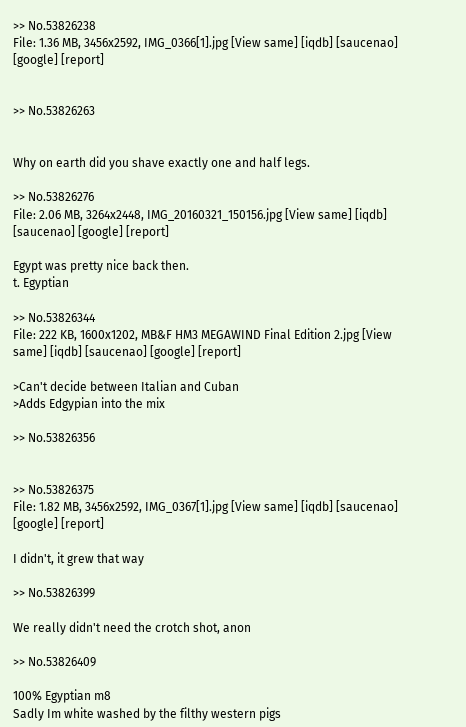>> No.53826238
File: 1.36 MB, 3456x2592, IMG_0366[1].jpg [View same] [iqdb] [saucenao] [google] [report]


>> No.53826263


Why on earth did you shave exactly one and half legs.

>> No.53826276
File: 2.06 MB, 3264x2448, IMG_20160321_150156.jpg [View same] [iqdb] [saucenao] [google] [report]

Egypt was pretty nice back then.
t. Egyptian

>> No.53826344
File: 222 KB, 1600x1202, MB&F HM3 MEGAWIND Final Edition 2.jpg [View same] [iqdb] [saucenao] [google] [report]

>Can't decide between Italian and Cuban
>Adds Edgypian into the mix

>> No.53826356


>> No.53826375
File: 1.82 MB, 3456x2592, IMG_0367[1].jpg [View same] [iqdb] [saucenao] [google] [report]

I didn't, it grew that way

>> No.53826399

We really didn't need the crotch shot, anon

>> No.53826409

100% Egyptian m8
Sadly Im white washed by the filthy western pigs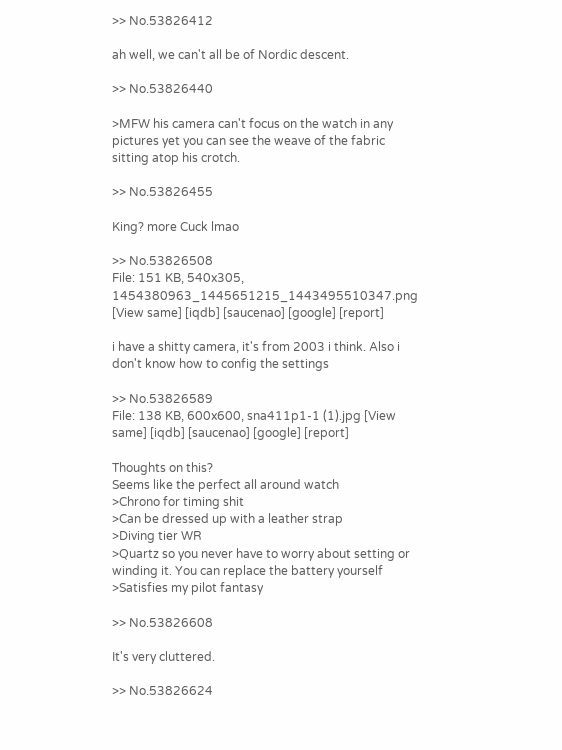>> No.53826412

ah well, we can't all be of Nordic descent.

>> No.53826440

>MFW his camera can't focus on the watch in any pictures yet you can see the weave of the fabric sitting atop his crotch.

>> No.53826455

King? more Cuck lmao

>> No.53826508
File: 151 KB, 540x305, 1454380963_1445651215_1443495510347.png [View same] [iqdb] [saucenao] [google] [report]

i have a shitty camera, it's from 2003 i think. Also i don't know how to config the settings

>> No.53826589
File: 138 KB, 600x600, sna411p1-1 (1).jpg [View same] [iqdb] [saucenao] [google] [report]

Thoughts on this?
Seems like the perfect all around watch
>Chrono for timing shit
>Can be dressed up with a leather strap
>Diving tier WR
>Quartz so you never have to worry about setting or winding it. You can replace the battery yourself
>Satisfies my pilot fantasy

>> No.53826608

It's very cluttered.

>> No.53826624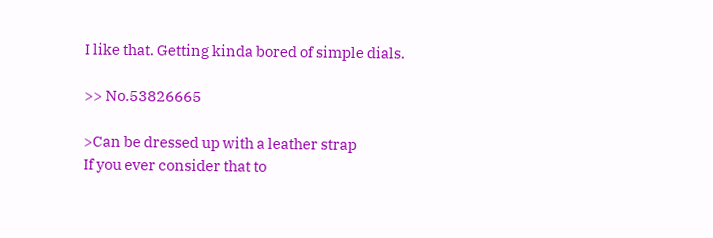I like that. Getting kinda bored of simple dials.

>> No.53826665

>Can be dressed up with a leather strap
If you ever consider that to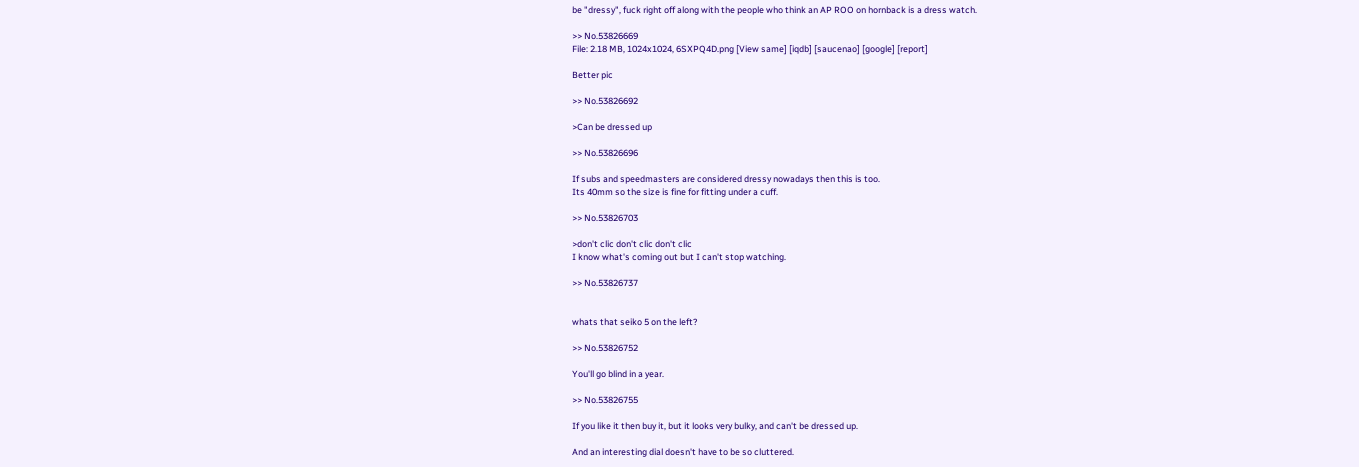be "dressy", fuck right off along with the people who think an AP ROO on hornback is a dress watch.

>> No.53826669
File: 2.18 MB, 1024x1024, 6SXPQ4D.png [View same] [iqdb] [saucenao] [google] [report]

Better pic

>> No.53826692

>Can be dressed up

>> No.53826696

If subs and speedmasters are considered dressy nowadays then this is too.
Its 40mm so the size is fine for fitting under a cuff.

>> No.53826703

>don't clic don't clic don't clic
I know what's coming out but I can't stop watching.

>> No.53826737


whats that seiko 5 on the left?

>> No.53826752

You'll go blind in a year.

>> No.53826755

If you like it then buy it, but it looks very bulky, and can't be dressed up.

And an interesting dial doesn't have to be so cluttered.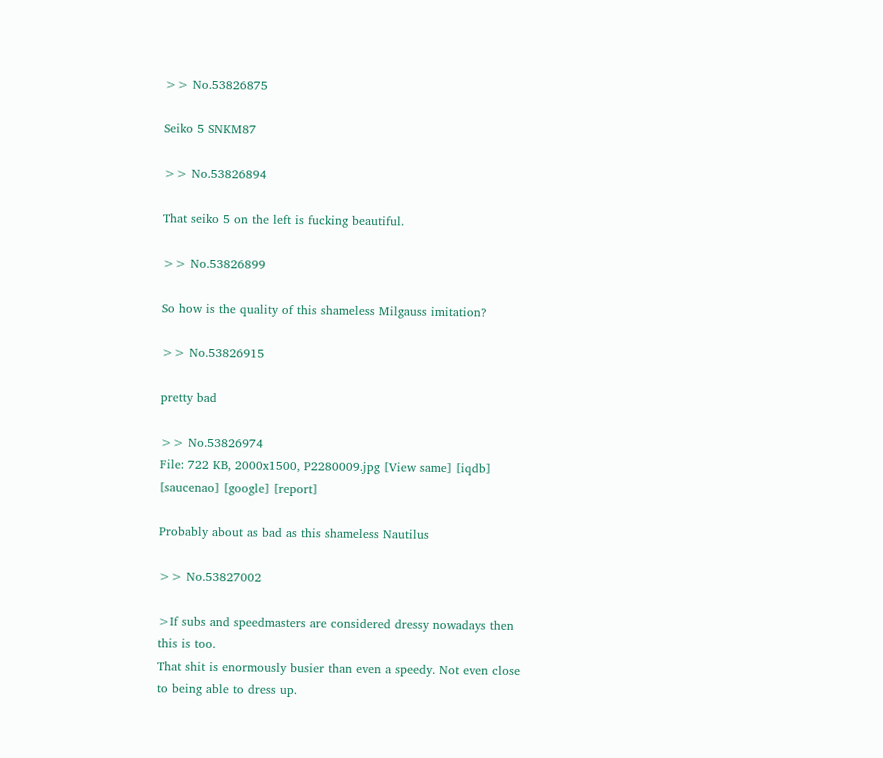>> No.53826875

Seiko 5 SNKM87

>> No.53826894

That seiko 5 on the left is fucking beautiful.

>> No.53826899

So how is the quality of this shameless Milgauss imitation?

>> No.53826915

pretty bad

>> No.53826974
File: 722 KB, 2000x1500, P2280009.jpg [View same] [iqdb] [saucenao] [google] [report]

Probably about as bad as this shameless Nautilus

>> No.53827002

>If subs and speedmasters are considered dressy nowadays then this is too.
That shit is enormously busier than even a speedy. Not even close to being able to dress up.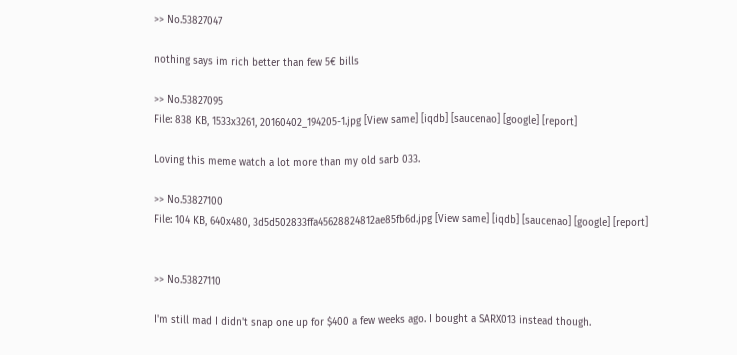>> No.53827047

nothing says im rich better than few 5€ bills

>> No.53827095
File: 838 KB, 1533x3261, 20160402_194205-1.jpg [View same] [iqdb] [saucenao] [google] [report]

Loving this meme watch a lot more than my old sarb 033.

>> No.53827100
File: 104 KB, 640x480, 3d5d502833ffa45628824812ae85fb6d.jpg [View same] [iqdb] [saucenao] [google] [report]


>> No.53827110

I'm still mad I didn't snap one up for $400 a few weeks ago. I bought a SARX013 instead though.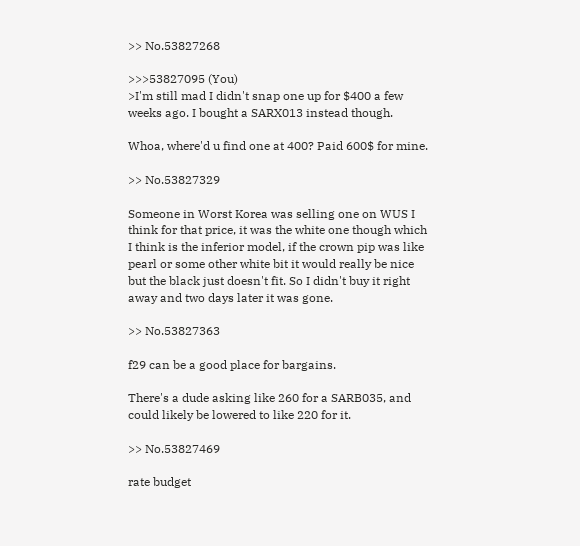>> No.53827268

>>>53827095 (You)
>I'm still mad I didn't snap one up for $400 a few weeks ago. I bought a SARX013 instead though.

Whoa, where'd u find one at 400? Paid 600$ for mine.

>> No.53827329

Someone in Worst Korea was selling one on WUS I think for that price, it was the white one though which I think is the inferior model, if the crown pip was like pearl or some other white bit it would really be nice but the black just doesn't fit. So I didn't buy it right away and two days later it was gone.

>> No.53827363

f29 can be a good place for bargains.

There's a dude asking like 260 for a SARB035, and could likely be lowered to like 220 for it.

>> No.53827469

rate budget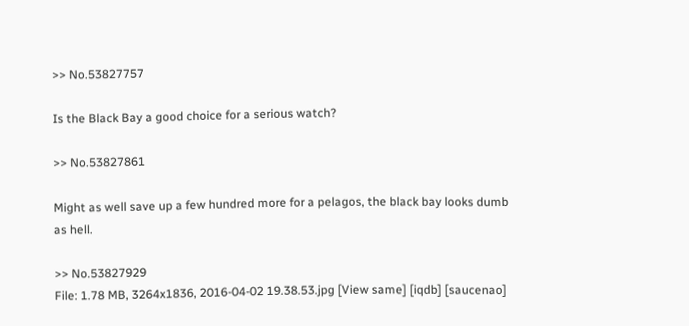>> No.53827757

Is the Black Bay a good choice for a serious watch?

>> No.53827861

Might as well save up a few hundred more for a pelagos, the black bay looks dumb as hell.

>> No.53827929
File: 1.78 MB, 3264x1836, 2016-04-02 19.38.53.jpg [View same] [iqdb] [saucenao]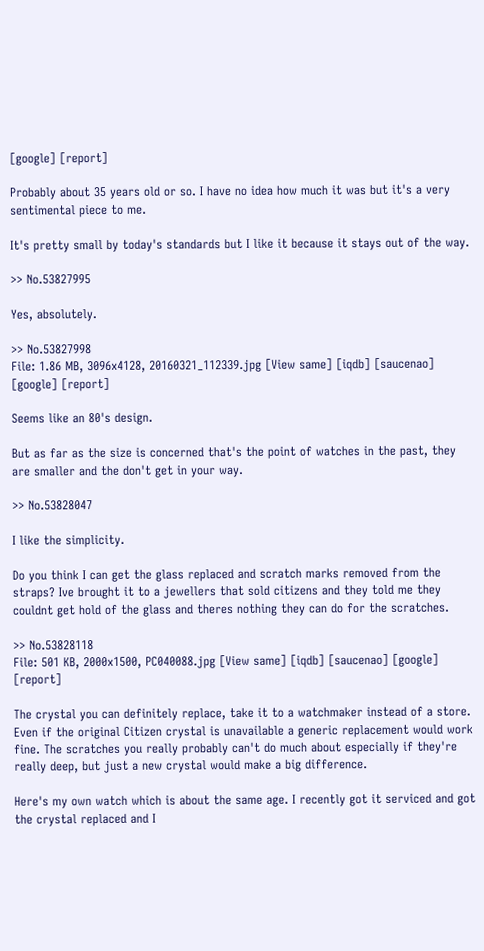[google] [report]

Probably about 35 years old or so. I have no idea how much it was but it's a very sentimental piece to me.

It's pretty small by today's standards but I like it because it stays out of the way.

>> No.53827995

Yes, absolutely.

>> No.53827998
File: 1.86 MB, 3096x4128, 20160321_112339.jpg [View same] [iqdb] [saucenao] [google] [report]

Seems like an 80's design.

But as far as the size is concerned that's the point of watches in the past, they are smaller and the don't get in your way.

>> No.53828047

I like the simplicity.

Do you think I can get the glass replaced and scratch marks removed from the straps? Ive brought it to a jewellers that sold citizens and they told me they couldnt get hold of the glass and theres nothing they can do for the scratches.

>> No.53828118
File: 501 KB, 2000x1500, PC040088.jpg [View same] [iqdb] [saucenao] [google] [report]

The crystal you can definitely replace, take it to a watchmaker instead of a store. Even if the original Citizen crystal is unavailable a generic replacement would work fine. The scratches you really probably can't do much about especially if they're really deep, but just a new crystal would make a big difference.

Here's my own watch which is about the same age. I recently got it serviced and got the crystal replaced and I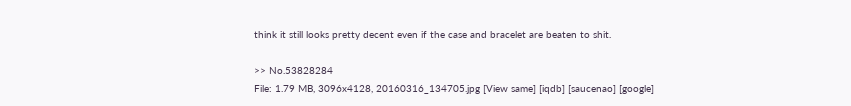think it still looks pretty decent even if the case and bracelet are beaten to shit.

>> No.53828284
File: 1.79 MB, 3096x4128, 20160316_134705.jpg [View same] [iqdb] [saucenao] [google]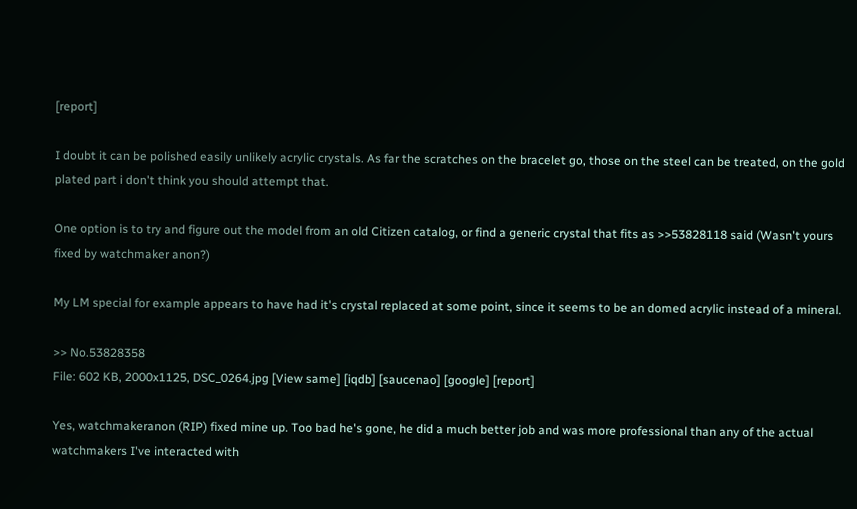[report]

I doubt it can be polished easily unlikely acrylic crystals. As far the scratches on the bracelet go, those on the steel can be treated, on the gold plated part i don't think you should attempt that.

One option is to try and figure out the model from an old Citizen catalog, or find a generic crystal that fits as >>53828118 said (Wasn't yours fixed by watchmaker anon?)

My LM special for example appears to have had it's crystal replaced at some point, since it seems to be an domed acrylic instead of a mineral.

>> No.53828358
File: 602 KB, 2000x1125, DSC_0264.jpg [View same] [iqdb] [saucenao] [google] [report]

Yes, watchmakeranon (RIP) fixed mine up. Too bad he's gone, he did a much better job and was more professional than any of the actual watchmakers I've interacted with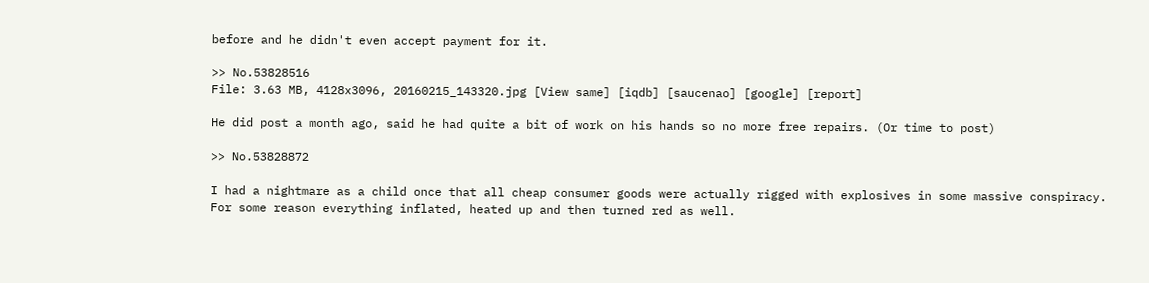before and he didn't even accept payment for it.

>> No.53828516
File: 3.63 MB, 4128x3096, 20160215_143320.jpg [View same] [iqdb] [saucenao] [google] [report]

He did post a month ago, said he had quite a bit of work on his hands so no more free repairs. (Or time to post)

>> No.53828872

I had a nightmare as a child once that all cheap consumer goods were actually rigged with explosives in some massive conspiracy. For some reason everything inflated, heated up and then turned red as well.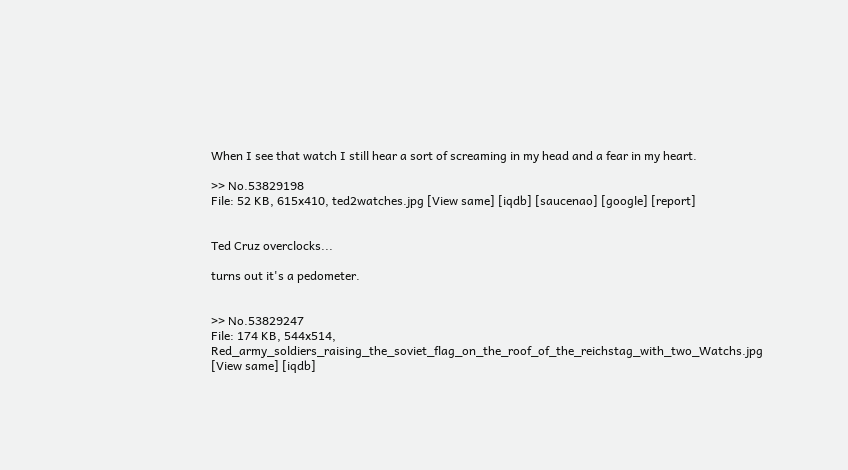When I see that watch I still hear a sort of screaming in my head and a fear in my heart.

>> No.53829198
File: 52 KB, 615x410, ted2watches.jpg [View same] [iqdb] [saucenao] [google] [report]


Ted Cruz overclocks...

turns out it's a pedometer.


>> No.53829247
File: 174 KB, 544x514, Red_army_soldiers_raising_the_soviet_flag_on_the_roof_of_the_reichstag_with_two_Watchs.jpg [View same] [iqdb]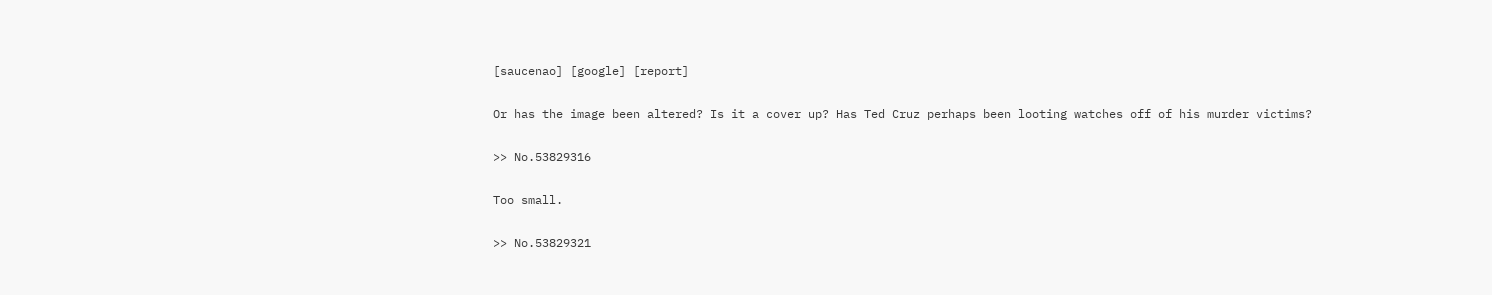[saucenao] [google] [report]

Or has the image been altered? Is it a cover up? Has Ted Cruz perhaps been looting watches off of his murder victims?

>> No.53829316

Too small.

>> No.53829321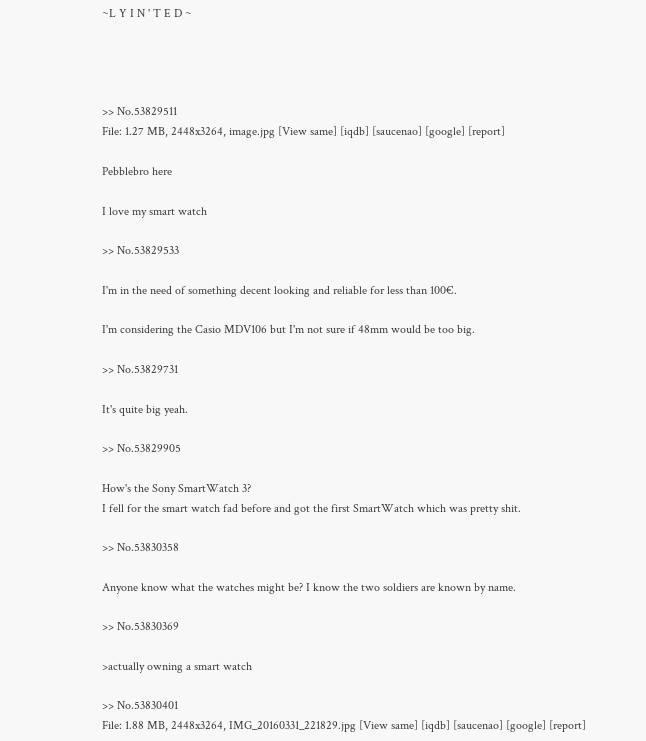~L Y I N ' T E D ~




>> No.53829511
File: 1.27 MB, 2448x3264, image.jpg [View same] [iqdb] [saucenao] [google] [report]

Pebblebro here

I love my smart watch

>> No.53829533

I'm in the need of something decent looking and reliable for less than 100€.

I'm considering the Casio MDV106 but I'm not sure if 48mm would be too big.

>> No.53829731

It's quite big yeah.

>> No.53829905

How's the Sony SmartWatch 3?
I fell for the smart watch fad before and got the first SmartWatch which was pretty shit.

>> No.53830358

Anyone know what the watches might be? I know the two soldiers are known by name.

>> No.53830369

>actually owning a smart watch

>> No.53830401
File: 1.88 MB, 2448x3264, IMG_20160331_221829.jpg [View same] [iqdb] [saucenao] [google] [report]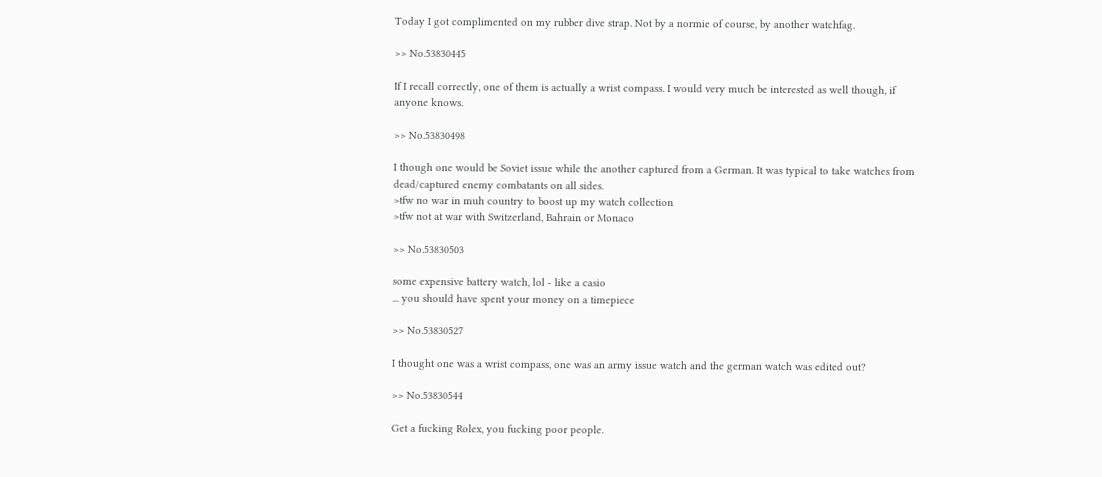Today I got complimented on my rubber dive strap. Not by a normie of course, by another watchfag.

>> No.53830445

If I recall correctly, one of them is actually a wrist compass. I would very much be interested as well though, if anyone knows.

>> No.53830498

I though one would be Soviet issue while the another captured from a German. It was typical to take watches from dead/captured enemy combatants on all sides.
>tfw no war in muh country to boost up my watch collection
>tfw not at war with Switzerland, Bahrain or Monaco

>> No.53830503

some expensive battery watch, lol - like a casio
... you should have spent your money on a timepiece

>> No.53830527

I thought one was a wrist compass, one was an army issue watch and the german watch was edited out?

>> No.53830544

Get a fucking Rolex, you fucking poor people.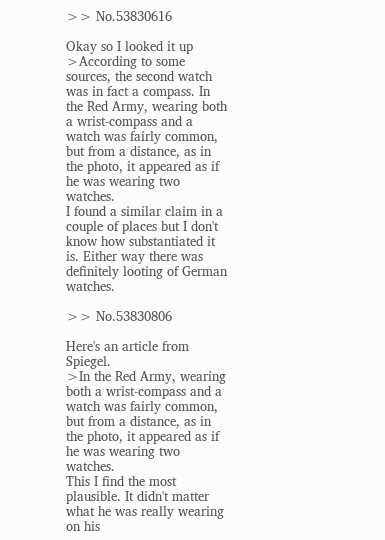>> No.53830616

Okay so I looked it up
>According to some sources, the second watch was in fact a compass. In the Red Army, wearing both a wrist-compass and a watch was fairly common, but from a distance, as in the photo, it appeared as if he was wearing two watches.
I found a similar claim in a couple of places but I don't know how substantiated it is. Either way there was definitely looting of German watches.

>> No.53830806

Here's an article from Spiegel.
>In the Red Army, wearing both a wrist-compass and a watch was fairly common, but from a distance, as in the photo, it appeared as if he was wearing two watches.
This I find the most plausible. It didn't matter what he was really wearing on his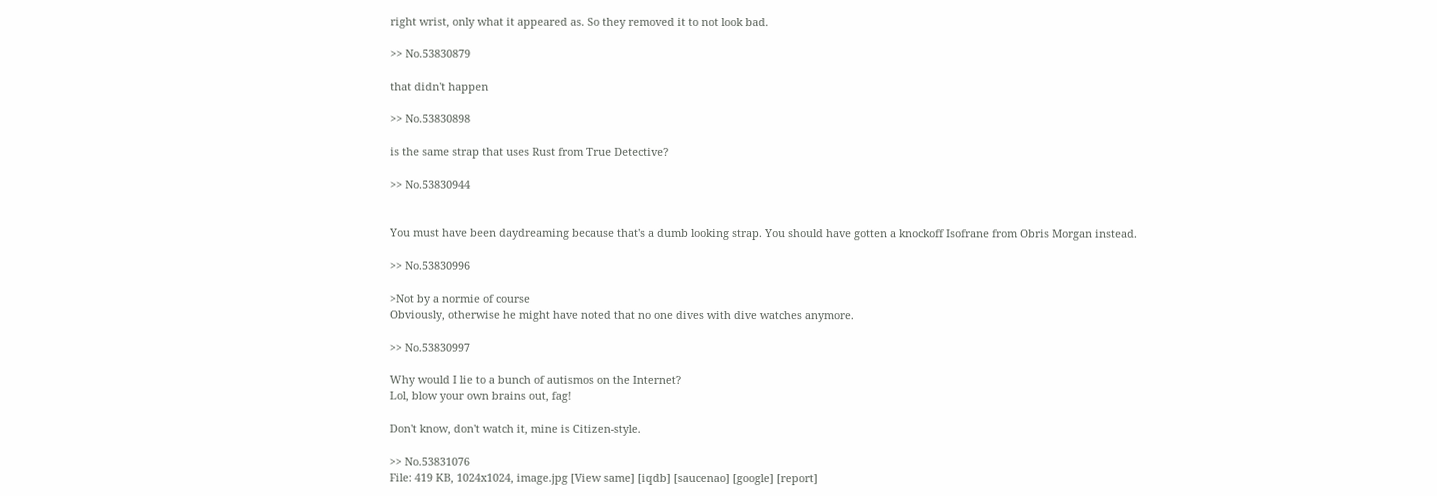right wrist, only what it appeared as. So they removed it to not look bad.

>> No.53830879

that didn't happen

>> No.53830898

is the same strap that uses Rust from True Detective?

>> No.53830944


You must have been daydreaming because that's a dumb looking strap. You should have gotten a knockoff Isofrane from Obris Morgan instead.

>> No.53830996

>Not by a normie of course
Obviously, otherwise he might have noted that no one dives with dive watches anymore.

>> No.53830997

Why would I lie to a bunch of autismos on the Internet?
Lol, blow your own brains out, fag!

Don't know, don't watch it, mine is Citizen-style.

>> No.53831076
File: 419 KB, 1024x1024, image.jpg [View same] [iqdb] [saucenao] [google] [report]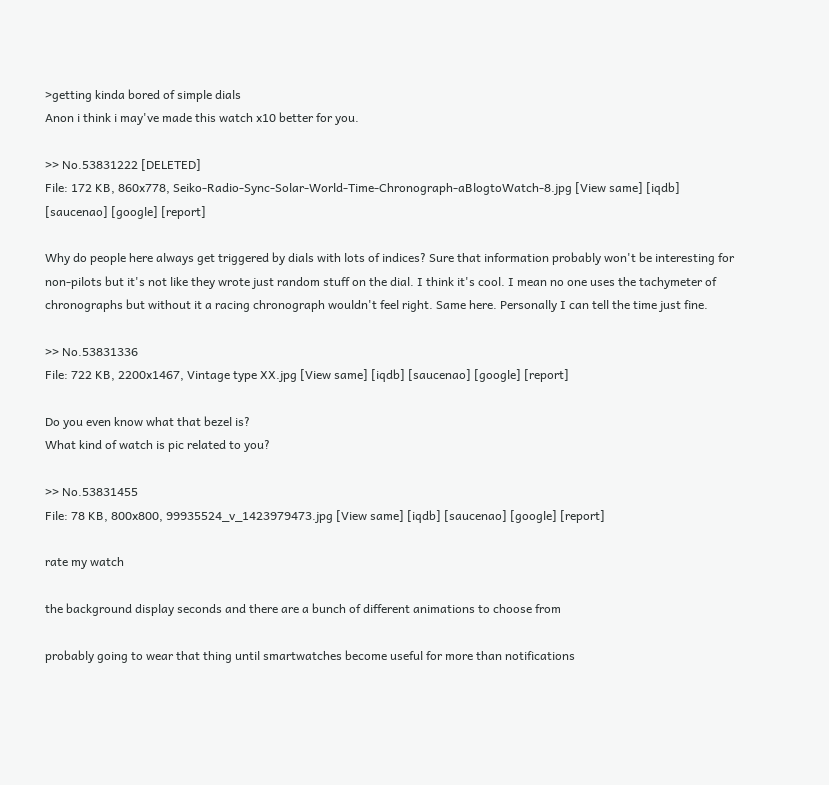>getting kinda bored of simple dials
Anon i think i may've made this watch x10 better for you.

>> No.53831222 [DELETED]
File: 172 KB, 860x778, Seiko-Radio-Sync-Solar-World-Time-Chronograph-aBlogtoWatch-8.jpg [View same] [iqdb] [saucenao] [google] [report]

Why do people here always get triggered by dials with lots of indices? Sure that information probably won't be interesting for non-pilots but it's not like they wrote just random stuff on the dial. I think it's cool. I mean no one uses the tachymeter of chronographs but without it a racing chronograph wouldn't feel right. Same here. Personally I can tell the time just fine.

>> No.53831336
File: 722 KB, 2200x1467, Vintage type XX.jpg [View same] [iqdb] [saucenao] [google] [report]

Do you even know what that bezel is?
What kind of watch is pic related to you?

>> No.53831455
File: 78 KB, 800x800, 99935524_v_1423979473.jpg [View same] [iqdb] [saucenao] [google] [report]

rate my watch

the background display seconds and there are a bunch of different animations to choose from

probably going to wear that thing until smartwatches become useful for more than notifications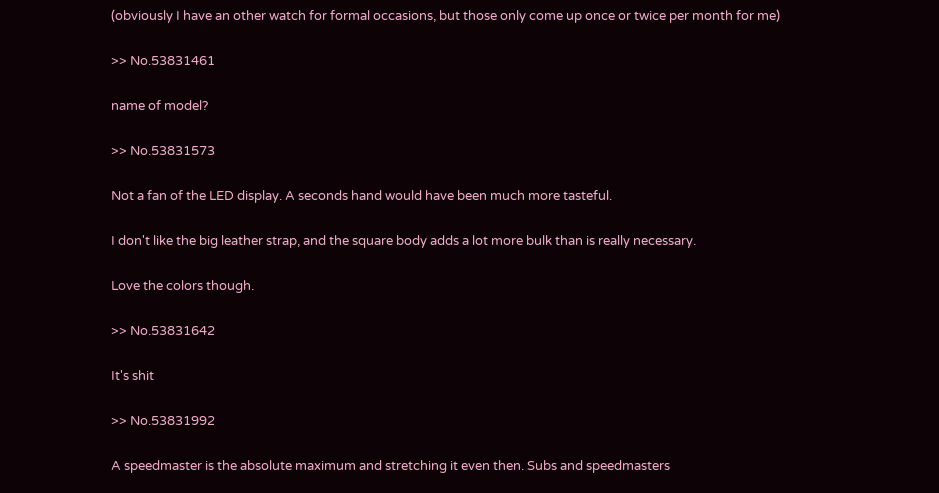(obviously I have an other watch for formal occasions, but those only come up once or twice per month for me)

>> No.53831461

name of model?

>> No.53831573

Not a fan of the LED display. A seconds hand would have been much more tasteful.

I don't like the big leather strap, and the square body adds a lot more bulk than is really necessary.

Love the colors though.

>> No.53831642

It's shit

>> No.53831992

A speedmaster is the absolute maximum and stretching it even then. Subs and speedmasters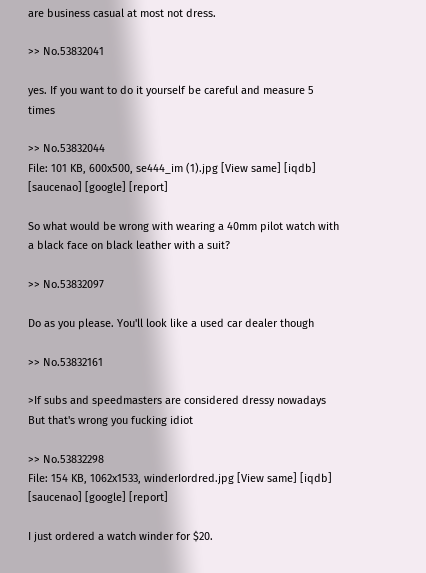are business casual at most not dress.

>> No.53832041

yes. If you want to do it yourself be careful and measure 5 times

>> No.53832044
File: 101 KB, 600x500, se444_im (1).jpg [View same] [iqdb] [saucenao] [google] [report]

So what would be wrong with wearing a 40mm pilot watch with a black face on black leather with a suit?

>> No.53832097

Do as you please. You'll look like a used car dealer though

>> No.53832161

>If subs and speedmasters are considered dressy nowadays
But that's wrong you fucking idiot

>> No.53832298
File: 154 KB, 1062x1533, winderIordred.jpg [View same] [iqdb] [saucenao] [google] [report]

I just ordered a watch winder for $20.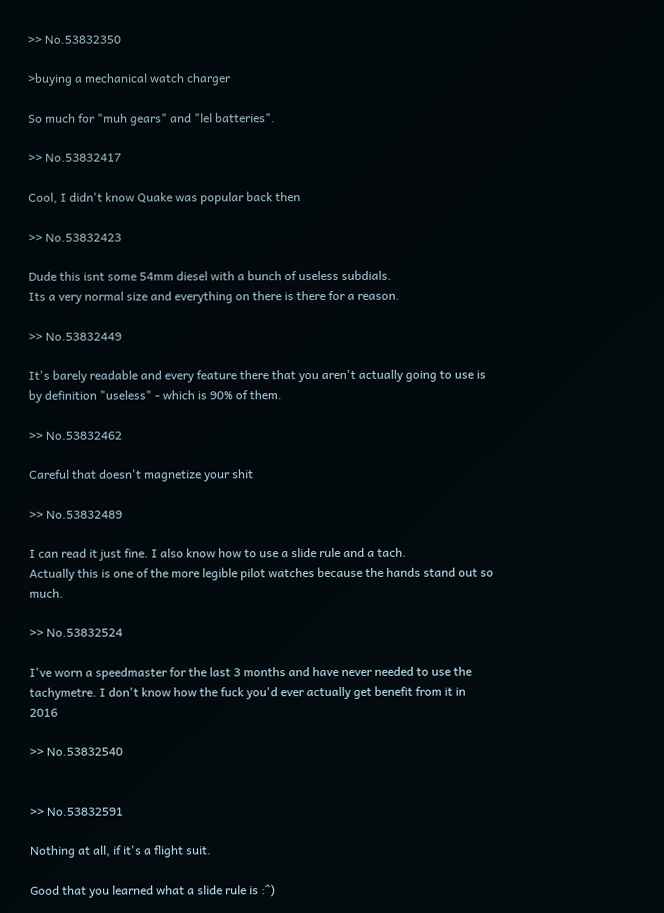>> No.53832350

>buying a mechanical watch charger

So much for "muh gears" and "lel batteries".

>> No.53832417

Cool, I didn't know Quake was popular back then

>> No.53832423

Dude this isnt some 54mm diesel with a bunch of useless subdials.
Its a very normal size and everything on there is there for a reason.

>> No.53832449

It's barely readable and every feature there that you aren't actually going to use is by definition "useless" - which is 90% of them.

>> No.53832462

Careful that doesn't magnetize your shit

>> No.53832489

I can read it just fine. I also know how to use a slide rule and a tach.
Actually this is one of the more legible pilot watches because the hands stand out so much.

>> No.53832524

I've worn a speedmaster for the last 3 months and have never needed to use the tachymetre. I don't know how the fuck you'd ever actually get benefit from it in 2016

>> No.53832540


>> No.53832591

Nothing at all, if it's a flight suit.

Good that you learned what a slide rule is :^)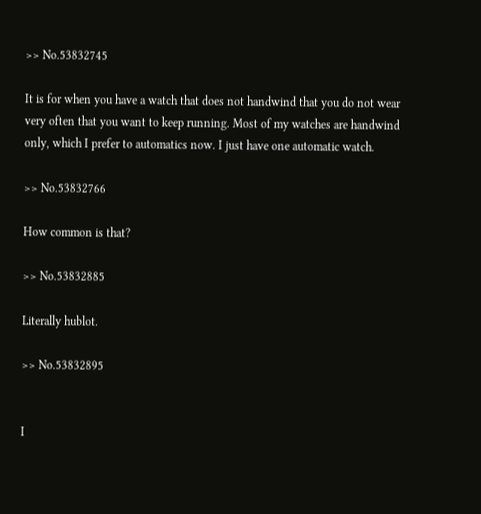>> No.53832745

It is for when you have a watch that does not handwind that you do not wear very often that you want to keep running. Most of my watches are handwind only, which I prefer to automatics now. I just have one automatic watch.

>> No.53832766

How common is that?

>> No.53832885

Literally hublot.

>> No.53832895


I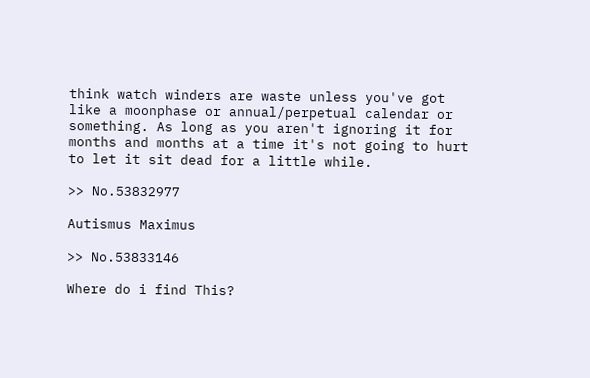think watch winders are waste unless you've got like a moonphase or annual/perpetual calendar or something. As long as you aren't ignoring it for months and months at a time it's not going to hurt to let it sit dead for a little while.

>> No.53832977

Autismus Maximus

>> No.53833146

Where do i find This?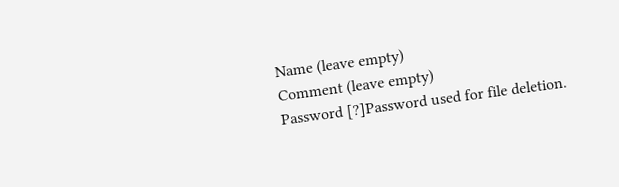Name (leave empty)
Comment (leave empty)
Password [?]Password used for file deletion.